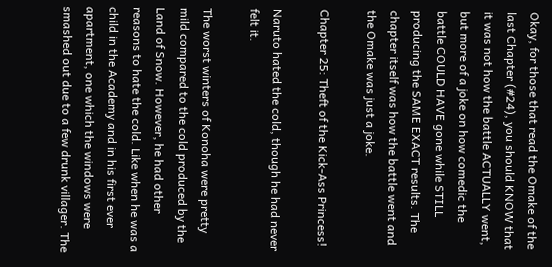Okay, for those that read the Omake of the last Chapter (#24), you should KNOW that it was not how the battle ACTUALLY went, but more of a joke on how comedic the battle COULD HAVE gone while STILL producing the SAME EXACT results. The chapter itself was how the battle went and the Omake was just a joke.

Chapter 25: Theft of the Kick-Ass Princess!

Naruto hated the cold, though he had never felt it.

The worst winters of Konoha were pretty mild compared to the cold produced by the Land of Snow. However, he had other reasons to hate the cold. Like when he was a child in the Academy and in his first ever apartment, one which the windows were smashed out due to a few drunk villager. The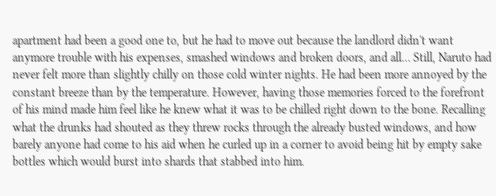apartment had been a good one to, but he had to move out because the landlord didn't want anymore trouble with his expenses, smashed windows and broken doors, and all… Still, Naruto had never felt more than slightly chilly on those cold winter nights. He had been more annoyed by the constant breeze than by the temperature. However, having those memories forced to the forefront of his mind made him feel like he knew what it was to be chilled right down to the bone. Recalling what the drunks had shouted as they threw rocks through the already busted windows, and how barely anyone had come to his aid when he curled up in a corner to avoid being hit by empty sake bottles which would burst into shards that stabbed into him.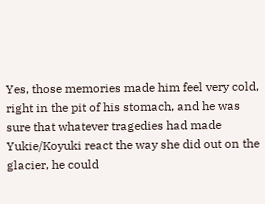Yes, those memories made him feel very cold, right in the pit of his stomach, and he was sure that whatever tragedies had made Yukie/Koyuki react the way she did out on the glacier, he could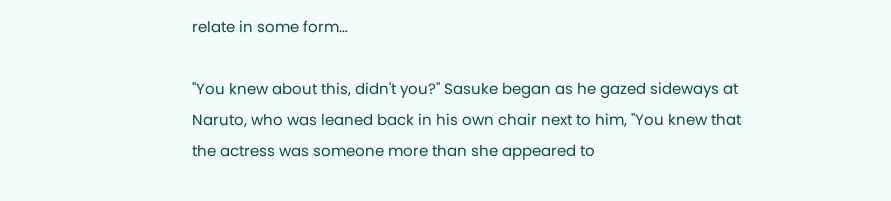relate in some form…

"You knew about this, didn't you?" Sasuke began as he gazed sideways at Naruto, who was leaned back in his own chair next to him, "You knew that the actress was someone more than she appeared to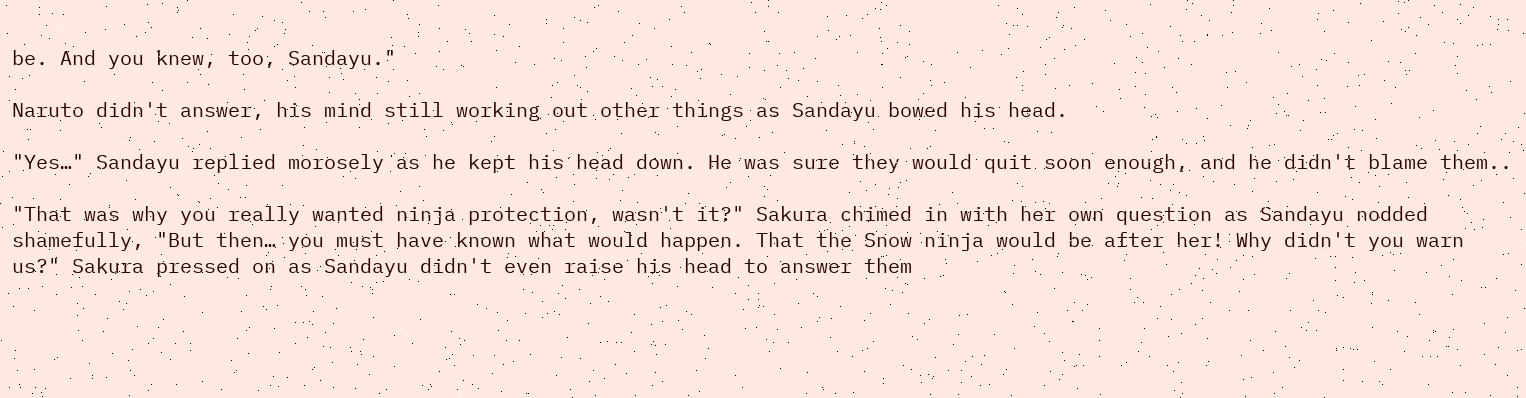be. And you knew, too, Sandayu."

Naruto didn't answer, his mind still working out other things as Sandayu bowed his head.

"Yes…" Sandayu replied morosely as he kept his head down. He was sure they would quit soon enough, and he didn't blame them..

"That was why you really wanted ninja protection, wasn't it?" Sakura chimed in with her own question as Sandayu nodded shamefully, "But then… you must have known what would happen. That the Snow ninja would be after her! Why didn't you warn us?" Sakura pressed on as Sandayu didn't even raise his head to answer them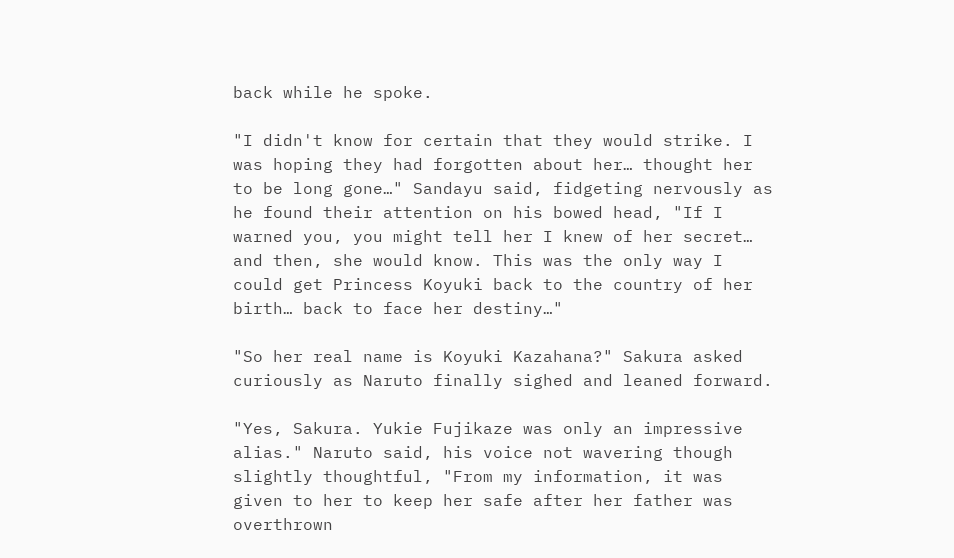back while he spoke.

"I didn't know for certain that they would strike. I was hoping they had forgotten about her… thought her to be long gone…" Sandayu said, fidgeting nervously as he found their attention on his bowed head, "If I warned you, you might tell her I knew of her secret… and then, she would know. This was the only way I could get Princess Koyuki back to the country of her birth… back to face her destiny…"

"So her real name is Koyuki Kazahana?" Sakura asked curiously as Naruto finally sighed and leaned forward.

"Yes, Sakura. Yukie Fujikaze was only an impressive alias." Naruto said, his voice not wavering though slightly thoughtful, "From my information, it was given to her to keep her safe after her father was overthrown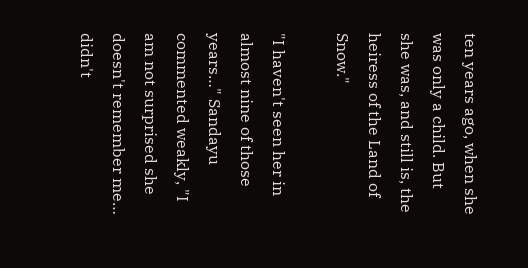ten years ago, when she was only a child. But she was, and still is, the heiress of the Land of Snow."

"I haven't seen her in almost nine of those years…" Sandayu commented weakly, "I am not surprised she doesn't remember me… didn't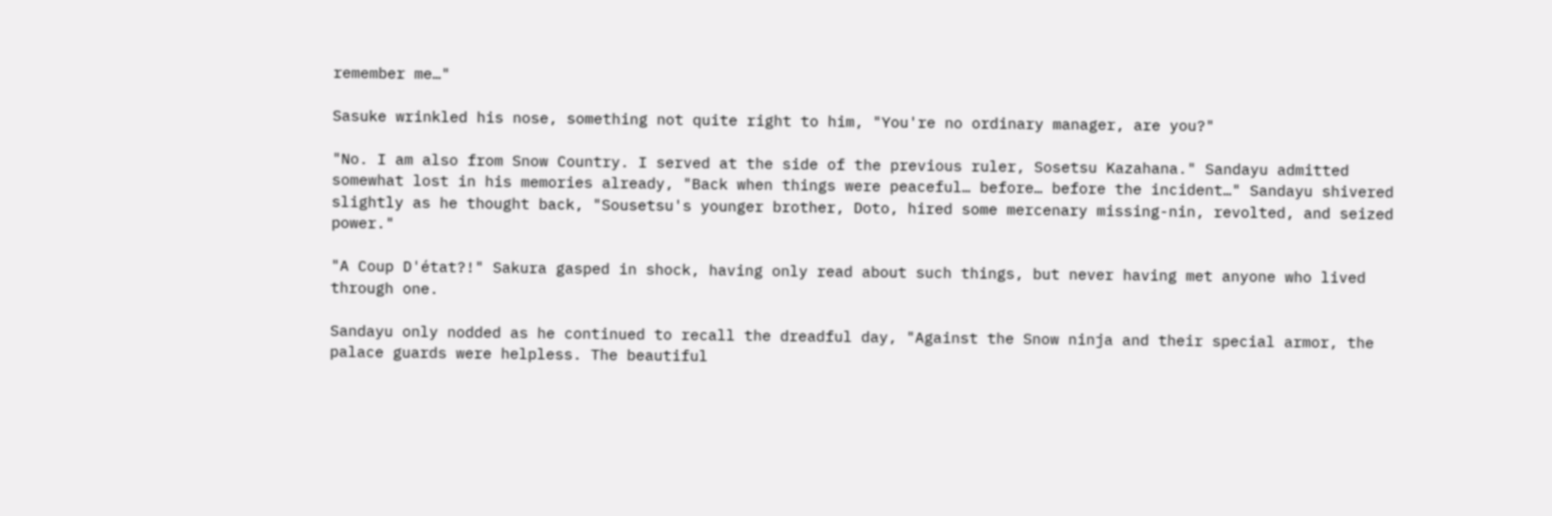remember me…"

Sasuke wrinkled his nose, something not quite right to him, "You're no ordinary manager, are you?"

"No. I am also from Snow Country. I served at the side of the previous ruler, Sosetsu Kazahana." Sandayu admitted somewhat lost in his memories already, "Back when things were peaceful… before… before the incident…" Sandayu shivered slightly as he thought back, "Sousetsu's younger brother, Doto, hired some mercenary missing-nin, revolted, and seized power."

"A Coup D'état?!" Sakura gasped in shock, having only read about such things, but never having met anyone who lived through one.

Sandayu only nodded as he continued to recall the dreadful day, "Against the Snow ninja and their special armor, the palace guards were helpless. The beautiful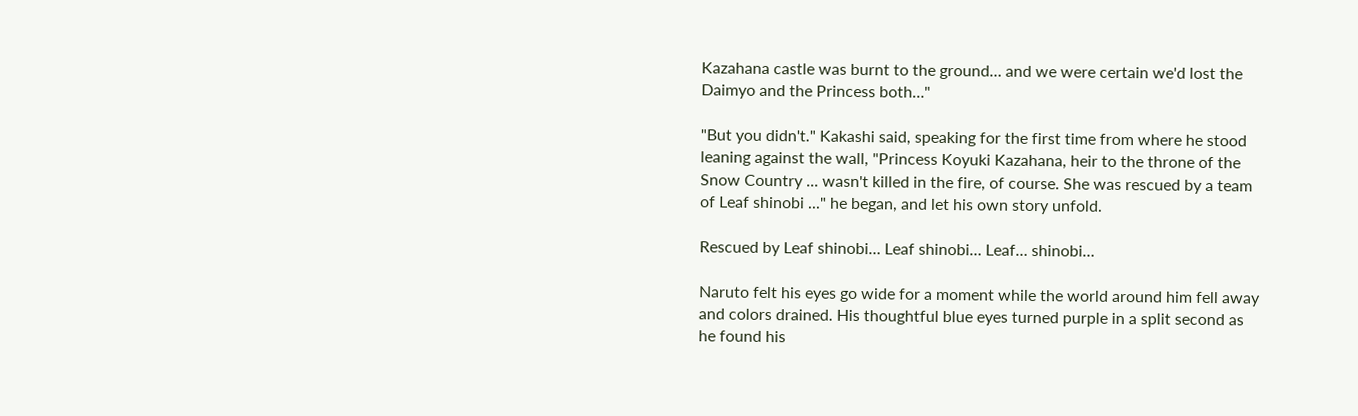Kazahana castle was burnt to the ground… and we were certain we'd lost the Daimyo and the Princess both…"

"But you didn't." Kakashi said, speaking for the first time from where he stood leaning against the wall, "Princess Koyuki Kazahana, heir to the throne of the Snow Country ... wasn't killed in the fire, of course. She was rescued by a team of Leaf shinobi ..." he began, and let his own story unfold.

Rescued by Leaf shinobi… Leaf shinobi… Leaf… shinobi…

Naruto felt his eyes go wide for a moment while the world around him fell away and colors drained. His thoughtful blue eyes turned purple in a split second as he found his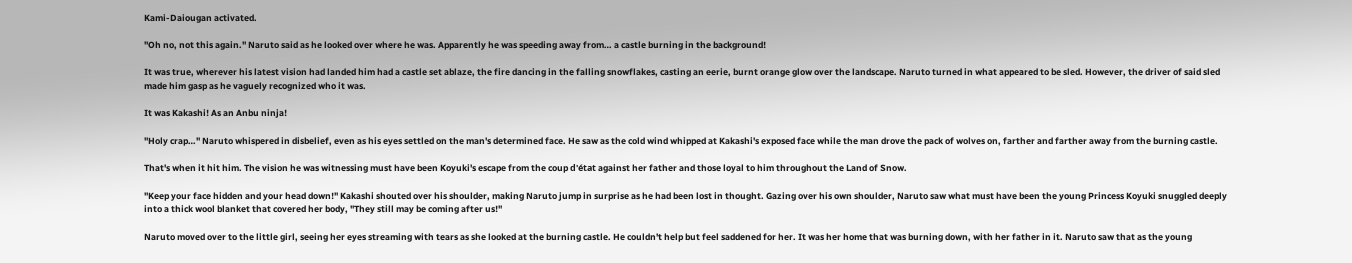Kami-Daiougan activated.

"Oh no, not this again." Naruto said as he looked over where he was. Apparently he was speeding away from… a castle burning in the background!

It was true, wherever his latest vision had landed him had a castle set ablaze, the fire dancing in the falling snowflakes, casting an eerie, burnt orange glow over the landscape. Naruto turned in what appeared to be sled. However, the driver of said sled made him gasp as he vaguely recognized who it was.

It was Kakashi! As an Anbu ninja!

"Holy crap…" Naruto whispered in disbelief, even as his eyes settled on the man's determined face. He saw as the cold wind whipped at Kakashi's exposed face while the man drove the pack of wolves on, farther and farther away from the burning castle.

That's when it hit him. The vision he was witnessing must have been Koyuki's escape from the coup d'état against her father and those loyal to him throughout the Land of Snow.

"Keep your face hidden and your head down!" Kakashi shouted over his shoulder, making Naruto jump in surprise as he had been lost in thought. Gazing over his own shoulder, Naruto saw what must have been the young Princess Koyuki snuggled deeply into a thick wool blanket that covered her body, "They still may be coming after us!"

Naruto moved over to the little girl, seeing her eyes streaming with tears as she looked at the burning castle. He couldn't help but feel saddened for her. It was her home that was burning down, with her father in it. Naruto saw that as the young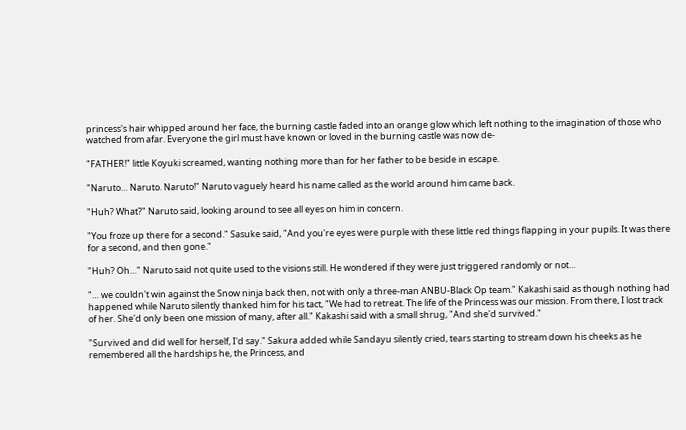princess's hair whipped around her face, the burning castle faded into an orange glow which left nothing to the imagination of those who watched from afar. Everyone the girl must have known or loved in the burning castle was now de-

"FATHER!" little Koyuki screamed, wanting nothing more than for her father to be beside in escape.

"Naruto… Naruto. Naruto!" Naruto vaguely heard his name called as the world around him came back.

"Huh? What?" Naruto said, looking around to see all eyes on him in concern.

"You froze up there for a second." Sasuke said, "And you're eyes were purple with these little red things flapping in your pupils. It was there for a second, and then gone."

"Huh? Oh…" Naruto said not quite used to the visions still. He wondered if they were just triggered randomly or not…

"… we couldn't win against the Snow ninja back then, not with only a three-man ANBU-Black Op team." Kakashi said as though nothing had happened while Naruto silently thanked him for his tact, "We had to retreat. The life of the Princess was our mission. From there, I lost track of her. She'd only been one mission of many, after all." Kakashi said with a small shrug, "And she'd survived."

"Survived and did well for herself, I'd say." Sakura added while Sandayu silently cried, tears starting to stream down his cheeks as he remembered all the hardships he, the Princess, and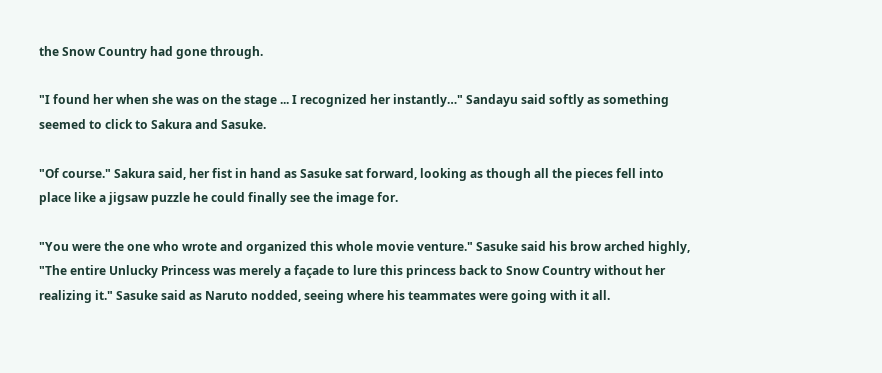the Snow Country had gone through.

"I found her when she was on the stage ... I recognized her instantly…" Sandayu said softly as something seemed to click to Sakura and Sasuke.

"Of course." Sakura said, her fist in hand as Sasuke sat forward, looking as though all the pieces fell into place like a jigsaw puzzle he could finally see the image for.

"You were the one who wrote and organized this whole movie venture." Sasuke said his brow arched highly, "The entire Unlucky Princess was merely a façade to lure this princess back to Snow Country without her realizing it." Sasuke said as Naruto nodded, seeing where his teammates were going with it all.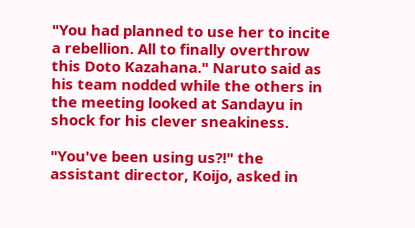"You had planned to use her to incite a rebellion. All to finally overthrow this Doto Kazahana." Naruto said as his team nodded while the others in the meeting looked at Sandayu in shock for his clever sneakiness.

"You've been using us?!" the assistant director, Koijo, asked in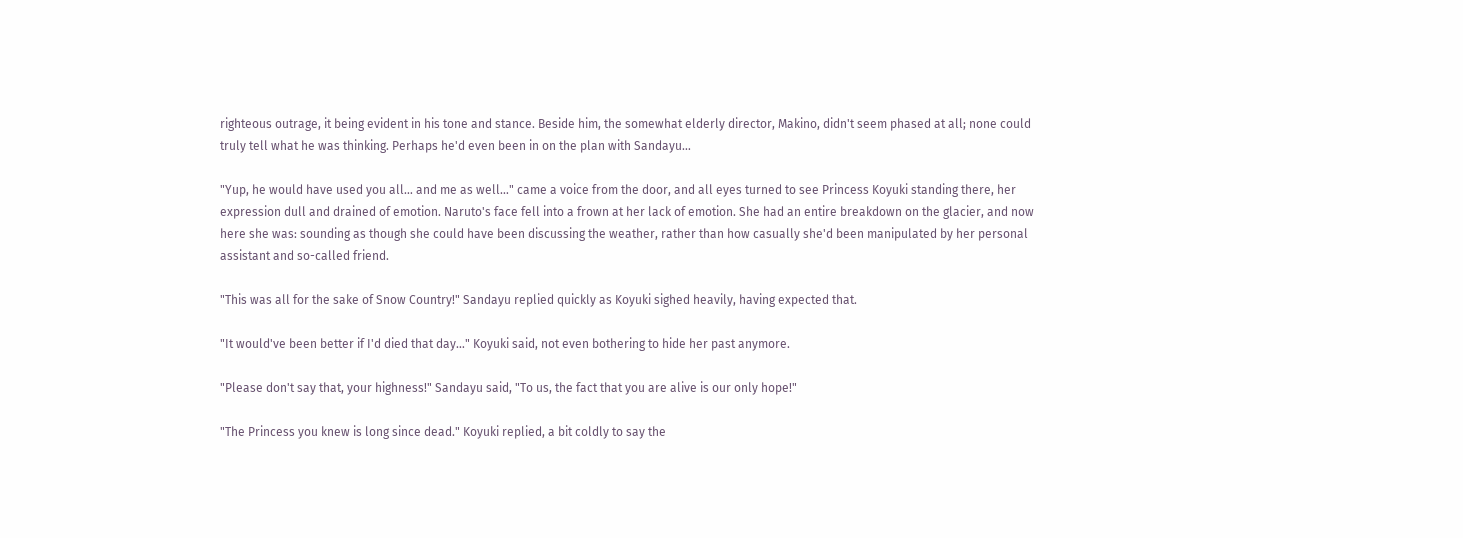righteous outrage, it being evident in his tone and stance. Beside him, the somewhat elderly director, Makino, didn't seem phased at all; none could truly tell what he was thinking. Perhaps he'd even been in on the plan with Sandayu…

"Yup, he would have used you all… and me as well…" came a voice from the door, and all eyes turned to see Princess Koyuki standing there, her expression dull and drained of emotion. Naruto's face fell into a frown at her lack of emotion. She had an entire breakdown on the glacier, and now here she was: sounding as though she could have been discussing the weather, rather than how casually she'd been manipulated by her personal assistant and so-called friend.

"This was all for the sake of Snow Country!" Sandayu replied quickly as Koyuki sighed heavily, having expected that.

"It would've been better if I'd died that day…" Koyuki said, not even bothering to hide her past anymore.

"Please don't say that, your highness!" Sandayu said, "To us, the fact that you are alive is our only hope!"

"The Princess you knew is long since dead." Koyuki replied, a bit coldly to say the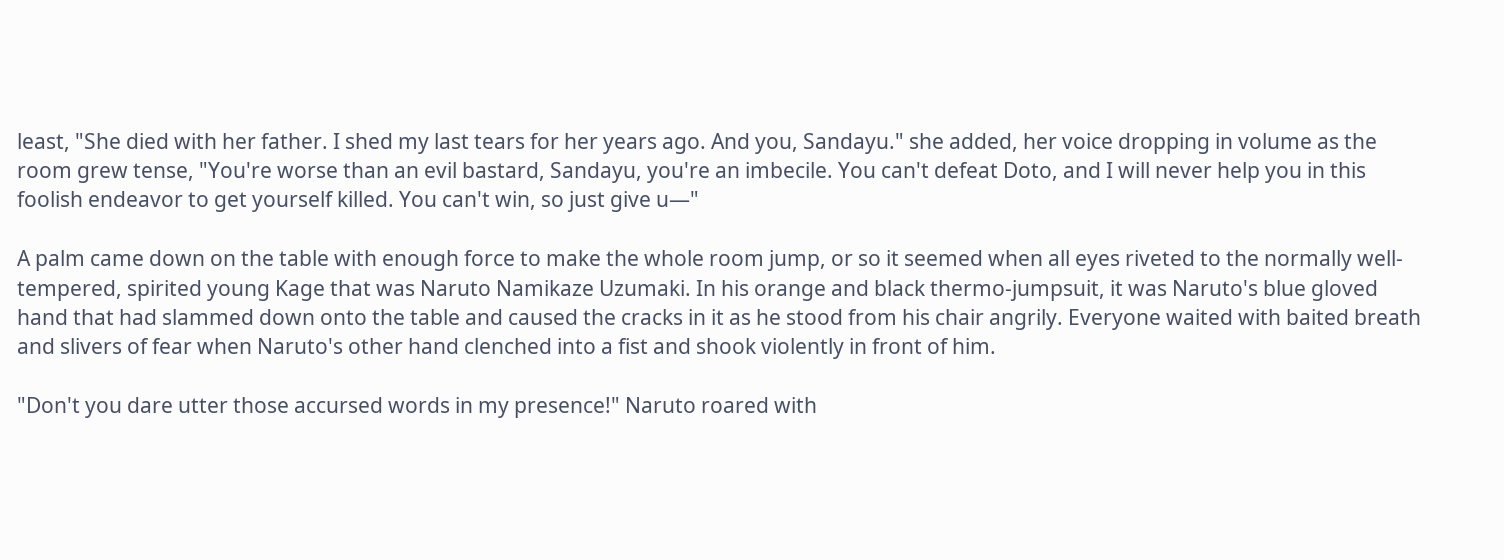least, "She died with her father. I shed my last tears for her years ago. And you, Sandayu." she added, her voice dropping in volume as the room grew tense, "You're worse than an evil bastard, Sandayu, you're an imbecile. You can't defeat Doto, and I will never help you in this foolish endeavor to get yourself killed. You can't win, so just give u—"

A palm came down on the table with enough force to make the whole room jump, or so it seemed when all eyes riveted to the normally well-tempered, spirited young Kage that was Naruto Namikaze Uzumaki. In his orange and black thermo-jumpsuit, it was Naruto's blue gloved hand that had slammed down onto the table and caused the cracks in it as he stood from his chair angrily. Everyone waited with baited breath and slivers of fear when Naruto's other hand clenched into a fist and shook violently in front of him.

"Don't you dare utter those accursed words in my presence!" Naruto roared with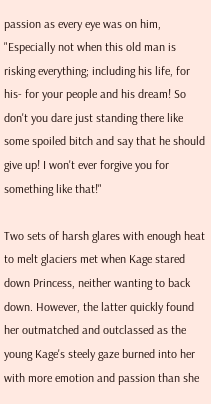passion as every eye was on him, "Especially not when this old man is risking everything; including his life, for his- for your people and his dream! So don't you dare just standing there like some spoiled bitch and say that he should give up! I won't ever forgive you for something like that!"

Two sets of harsh glares with enough heat to melt glaciers met when Kage stared down Princess, neither wanting to back down. However, the latter quickly found her outmatched and outclassed as the young Kage's steely gaze burned into her with more emotion and passion than she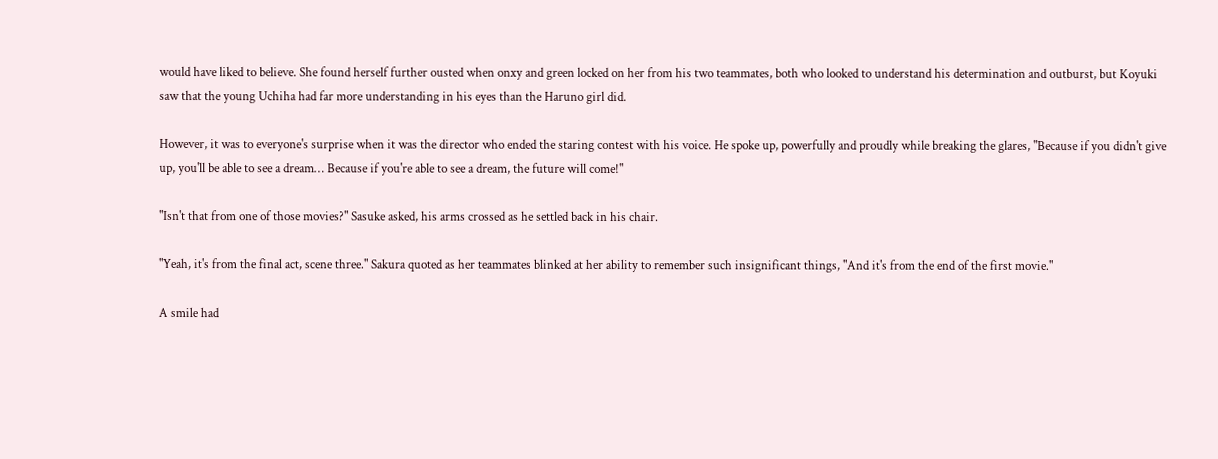would have liked to believe. She found herself further ousted when onxy and green locked on her from his two teammates, both who looked to understand his determination and outburst, but Koyuki saw that the young Uchiha had far more understanding in his eyes than the Haruno girl did.

However, it was to everyone's surprise when it was the director who ended the staring contest with his voice. He spoke up, powerfully and proudly while breaking the glares, "Because if you didn't give up, you'll be able to see a dream… Because if you're able to see a dream, the future will come!"

"Isn't that from one of those movies?" Sasuke asked, his arms crossed as he settled back in his chair.

"Yeah, it's from the final act, scene three." Sakura quoted as her teammates blinked at her ability to remember such insignificant things, "And it's from the end of the first movie."

A smile had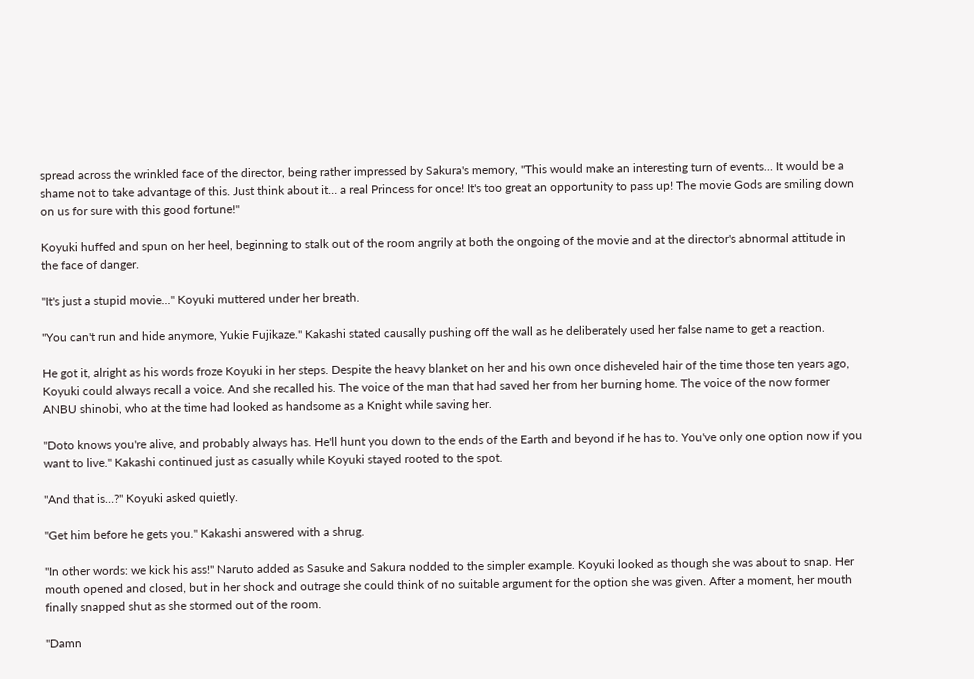spread across the wrinkled face of the director, being rather impressed by Sakura's memory, "This would make an interesting turn of events… It would be a shame not to take advantage of this. Just think about it… a real Princess for once! It's too great an opportunity to pass up! The movie Gods are smiling down on us for sure with this good fortune!"

Koyuki huffed and spun on her heel, beginning to stalk out of the room angrily at both the ongoing of the movie and at the director's abnormal attitude in the face of danger.

"It's just a stupid movie..." Koyuki muttered under her breath.

"You can't run and hide anymore, Yukie Fujikaze." Kakashi stated causally pushing off the wall as he deliberately used her false name to get a reaction.

He got it, alright as his words froze Koyuki in her steps. Despite the heavy blanket on her and his own once disheveled hair of the time those ten years ago, Koyuki could always recall a voice. And she recalled his. The voice of the man that had saved her from her burning home. The voice of the now former ANBU shinobi, who at the time had looked as handsome as a Knight while saving her.

"Doto knows you're alive, and probably always has. He'll hunt you down to the ends of the Earth and beyond if he has to. You've only one option now if you want to live." Kakashi continued just as casually while Koyuki stayed rooted to the spot.

"And that is…?" Koyuki asked quietly.

"Get him before he gets you." Kakashi answered with a shrug.

"In other words: we kick his ass!" Naruto added as Sasuke and Sakura nodded to the simpler example. Koyuki looked as though she was about to snap. Her mouth opened and closed, but in her shock and outrage she could think of no suitable argument for the option she was given. After a moment, her mouth finally snapped shut as she stormed out of the room.

"Damn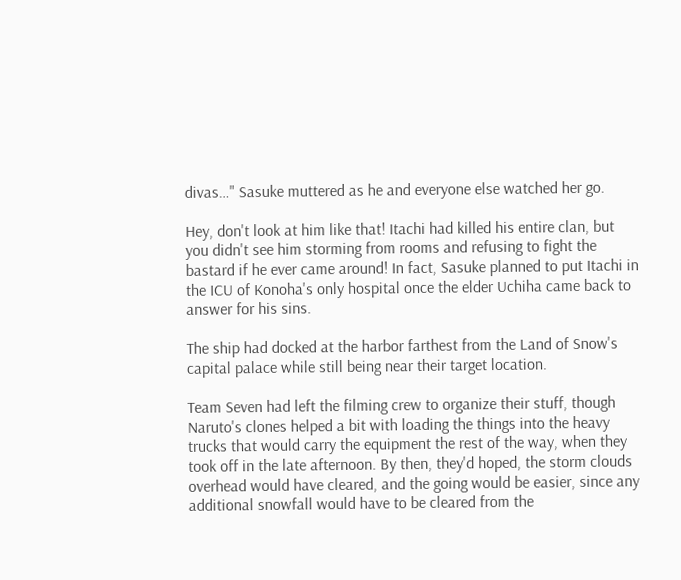divas…" Sasuke muttered as he and everyone else watched her go.

Hey, don't look at him like that! Itachi had killed his entire clan, but you didn't see him storming from rooms and refusing to fight the bastard if he ever came around! In fact, Sasuke planned to put Itachi in the ICU of Konoha's only hospital once the elder Uchiha came back to answer for his sins.

The ship had docked at the harbor farthest from the Land of Snow's capital palace while still being near their target location.

Team Seven had left the filming crew to organize their stuff, though Naruto's clones helped a bit with loading the things into the heavy trucks that would carry the equipment the rest of the way, when they took off in the late afternoon. By then, they'd hoped, the storm clouds overhead would have cleared, and the going would be easier, since any additional snowfall would have to be cleared from the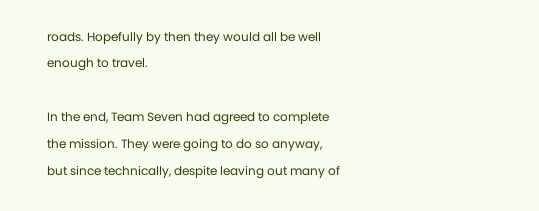roads. Hopefully by then they would all be well enough to travel.

In the end, Team Seven had agreed to complete the mission. They were going to do so anyway, but since technically, despite leaving out many of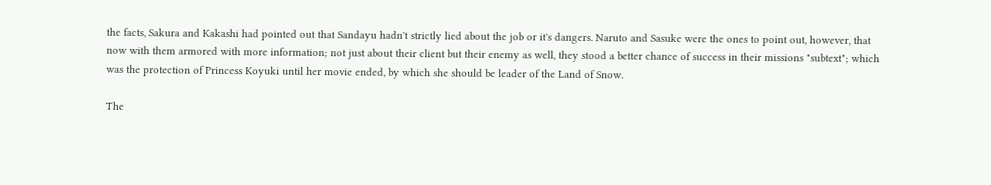the facts, Sakura and Kakashi had pointed out that Sandayu hadn't strictly lied about the job or it's dangers. Naruto and Sasuke were the ones to point out, however, that now with them armored with more information; not just about their client but their enemy as well, they stood a better chance of success in their missions "subtext"; which was the protection of Princess Koyuki until her movie ended, by which she should be leader of the Land of Snow.

The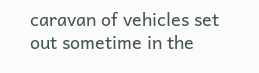caravan of vehicles set out sometime in the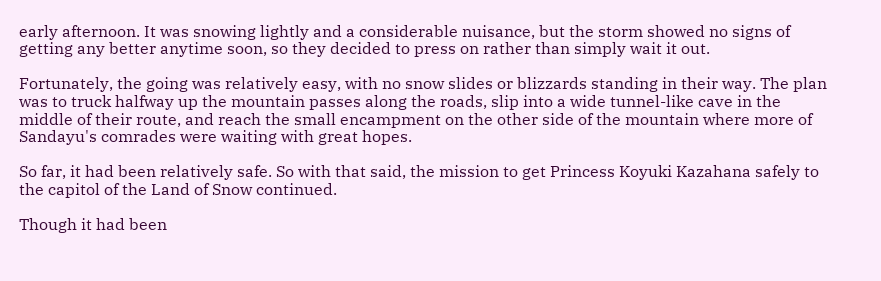early afternoon. It was snowing lightly and a considerable nuisance, but the storm showed no signs of getting any better anytime soon, so they decided to press on rather than simply wait it out.

Fortunately, the going was relatively easy, with no snow slides or blizzards standing in their way. The plan was to truck halfway up the mountain passes along the roads, slip into a wide tunnel-like cave in the middle of their route, and reach the small encampment on the other side of the mountain where more of Sandayu's comrades were waiting with great hopes.

So far, it had been relatively safe. So with that said, the mission to get Princess Koyuki Kazahana safely to the capitol of the Land of Snow continued.

Though it had been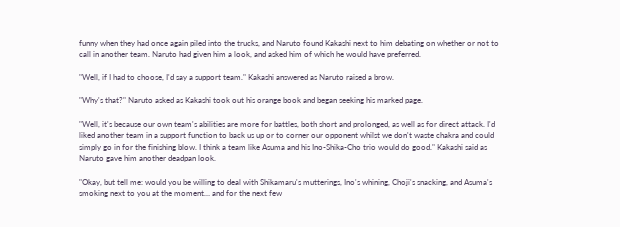funny when they had once again piled into the trucks, and Naruto found Kakashi next to him debating on whether or not to call in another team. Naruto had given him a look, and asked him of which he would have preferred.

"Well, if I had to choose, I'd say a support team." Kakashi answered as Naruto raised a brow.

"Why's that?" Naruto asked as Kakashi took out his orange book and began seeking his marked page.

"Well, it's because our own team's abilities are more for battles, both short and prolonged, as well as for direct attack. I'd liked another team in a support function to back us up or to corner our opponent whilst we don't waste chakra and could simply go in for the finishing blow. I think a team like Asuma and his Ino-Shika-Cho trio would do good." Kakashi said as Naruto gave him another deadpan look.

"Okay, but tell me: would you be willing to deal with Shikamaru's mutterings, Ino's whining, Choji's snacking, and Asuma's smoking next to you at the moment… and for the next few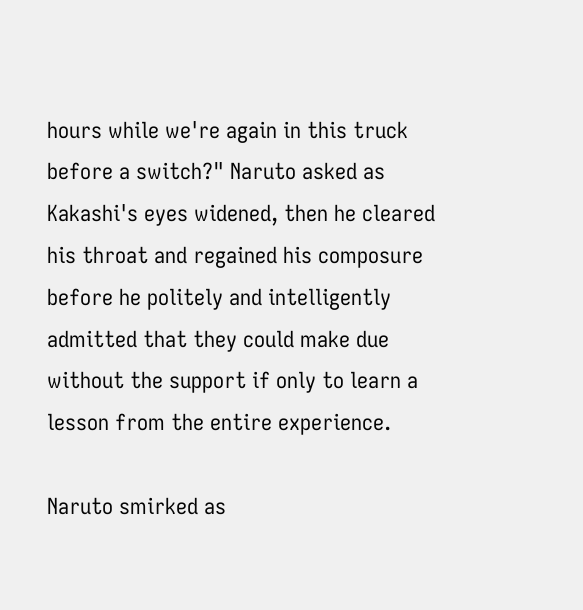hours while we're again in this truck before a switch?" Naruto asked as Kakashi's eyes widened, then he cleared his throat and regained his composure before he politely and intelligently admitted that they could make due without the support if only to learn a lesson from the entire experience.

Naruto smirked as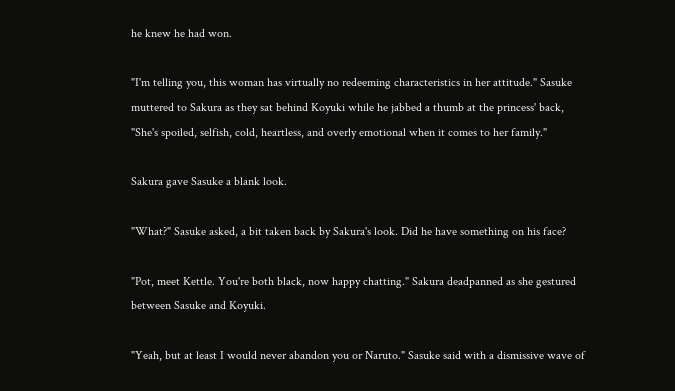he knew he had won.

"I'm telling you, this woman has virtually no redeeming characteristics in her attitude." Sasuke muttered to Sakura as they sat behind Koyuki while he jabbed a thumb at the princess' back, "She's spoiled, selfish, cold, heartless, and overly emotional when it comes to her family."

Sakura gave Sasuke a blank look.

"What?" Sasuke asked, a bit taken back by Sakura's look. Did he have something on his face?

"Pot, meet Kettle. You're both black, now happy chatting." Sakura deadpanned as she gestured between Sasuke and Koyuki.

"Yeah, but at least I would never abandon you or Naruto." Sasuke said with a dismissive wave of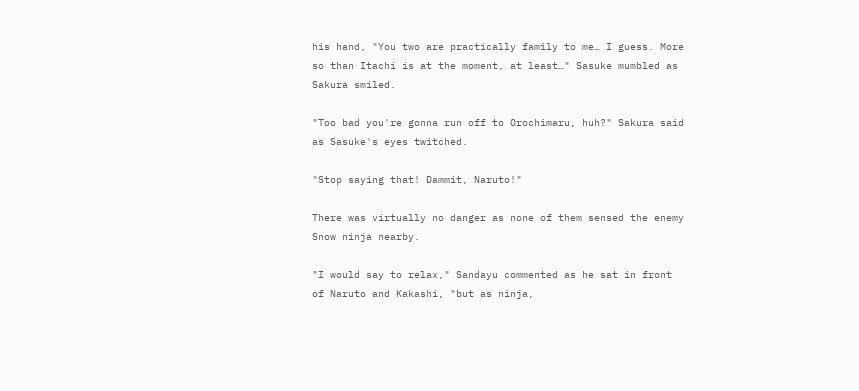his hand, "You two are practically family to me… I guess. More so than Itachi is at the moment, at least…" Sasuke mumbled as Sakura smiled.

"Too bad you're gonna run off to Orochimaru, huh?" Sakura said as Sasuke's eyes twitched.

"Stop saying that! Dammit, Naruto!"

There was virtually no danger as none of them sensed the enemy Snow ninja nearby.

"I would say to relax," Sandayu commented as he sat in front of Naruto and Kakashi, "but as ninja,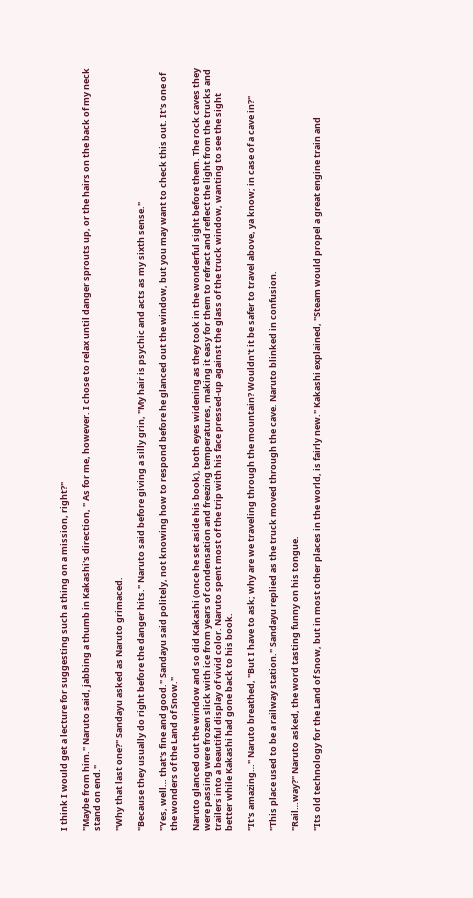I think I would get a lecture for suggesting such a thing on a mission, right?"

"Maybe from him." Naruto said, jabbing a thumb in Kakashi's direction, " As for me, however. I chose to relax until danger sprouts up, or the hairs on the back of my neck stand on end."

"Why that last one?" Sandayu asked as Naruto grimaced.

"Because they usually do right before the danger hits." Naruto said before giving a silly grin, "My hair is psychic and acts as my sixth sense."

"Yes, well… that's fine and good." Sandayu said politely, not knowing how to respond before he glanced out the window, but you may want to check this out. It's one of the wonders of the Land of Snow."

Naruto glanced out the window and so did Kakashi (once he set aside his book), both eyes widening as they took in the wonderful sight before them. The rock caves they were passing were frozen slick with ice from years of condensation and freezing temperatures, making it easy for them to refract and reflect the light from the trucks and trailers into a beautiful display of vivid color. Naruto spent most of the trip with his face pressed-up against the glass of the truck window, wanting to see the sight better while Kakashi had gone back to his book.

"It's amazing…" Naruto breathed, "But I have to ask; why are we traveling through the mountain? Wouldn't it be safer to travel above, ya know; in case of a cave in?"

"This place used to be a railway station." Sandayu replied as the truck moved through the cave. Naruto blinked in confusion.

"Rail…way?" Naruto asked, the word tasting funny on his tongue.

"Its old technology for the Land of Snow, but in most other places in the world, is fairly new." Kakashi explained, "Steam would propel a great engine train and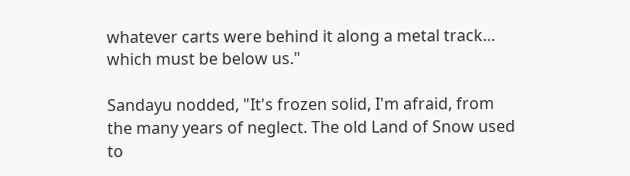whatever carts were behind it along a metal track… which must be below us."

Sandayu nodded, "It's frozen solid, I'm afraid, from the many years of neglect. The old Land of Snow used to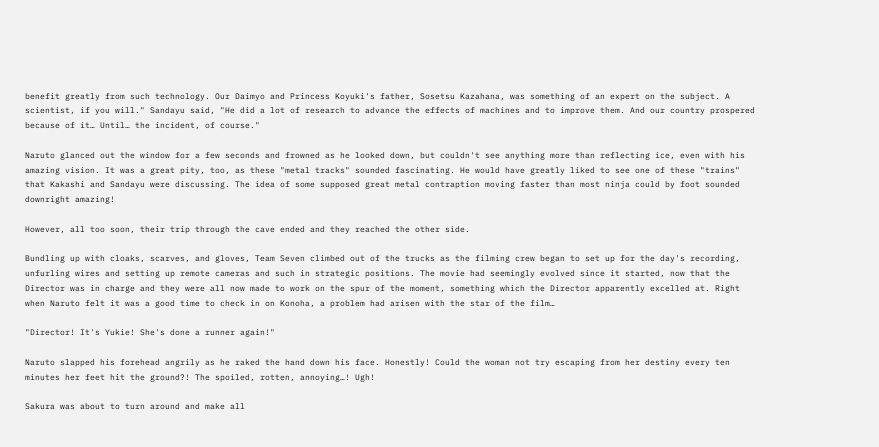benefit greatly from such technology. Our Daimyo and Princess Koyuki's father, Sosetsu Kazahana, was something of an expert on the subject. A scientist, if you will." Sandayu said, "He did a lot of research to advance the effects of machines and to improve them. And our country prospered because of it… Until… the incident, of course."

Naruto glanced out the window for a few seconds and frowned as he looked down, but couldn't see anything more than reflecting ice, even with his amazing vision. It was a great pity, too, as these "metal tracks" sounded fascinating. He would have greatly liked to see one of these "trains" that Kakashi and Sandayu were discussing. The idea of some supposed great metal contraption moving faster than most ninja could by foot sounded downright amazing!

However, all too soon, their trip through the cave ended and they reached the other side.

Bundling up with cloaks, scarves, and gloves, Team Seven climbed out of the trucks as the filming crew began to set up for the day's recording, unfurling wires and setting up remote cameras and such in strategic positions. The movie had seemingly evolved since it started, now that the Director was in charge and they were all now made to work on the spur of the moment, something which the Director apparently excelled at. Right when Naruto felt it was a good time to check in on Konoha, a problem had arisen with the star of the film…

"Director! It's Yukie! She's done a runner again!"

Naruto slapped his forehead angrily as he raked the hand down his face. Honestly! Could the woman not try escaping from her destiny every ten minutes her feet hit the ground?! The spoiled, rotten, annoying…! Ugh!

Sakura was about to turn around and make all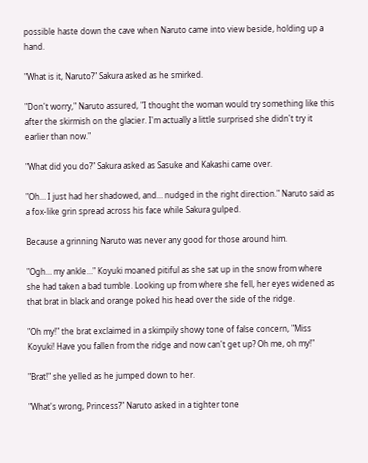possible haste down the cave when Naruto came into view beside, holding up a hand.

"What is it, Naruto?" Sakura asked as he smirked.

"Don't worry," Naruto assured, "I thought the woman would try something like this after the skirmish on the glacier. I'm actually a little surprised she didn't try it earlier than now."

"What did you do?" Sakura asked as Sasuke and Kakashi came over.

"Oh… I just had her shadowed, and… nudged in the right direction." Naruto said as a fox-like grin spread across his face while Sakura gulped.

Because a grinning Naruto was never any good for those around him.

"Ogh… my ankle…" Koyuki moaned pitiful as she sat up in the snow from where she had taken a bad tumble. Looking up from where she fell, her eyes widened as that brat in black and orange poked his head over the side of the ridge.

"Oh my!" the brat exclaimed in a skimpily showy tone of false concern, "Miss Koyuki! Have you fallen from the ridge and now can't get up? Oh me, oh my!"

"Brat!" she yelled as he jumped down to her.

"What's wrong, Princess?" Naruto asked in a tighter tone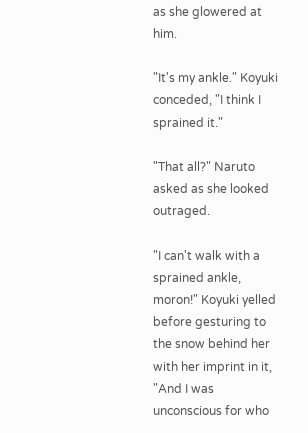as she glowered at him.

"It's my ankle." Koyuki conceded, "I think I sprained it."

"That all?" Naruto asked as she looked outraged.

"I can't walk with a sprained ankle, moron!" Koyuki yelled before gesturing to the snow behind her with her imprint in it, "And I was unconscious for who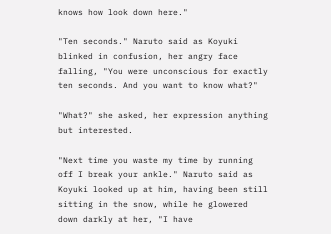knows how look down here."

"Ten seconds." Naruto said as Koyuki blinked in confusion, her angry face falling, "You were unconscious for exactly ten seconds. And you want to know what?"

"What?" she asked, her expression anything but interested.

"Next time you waste my time by running off I break your ankle." Naruto said as Koyuki looked up at him, having been still sitting in the snow, while he glowered down darkly at her, "I have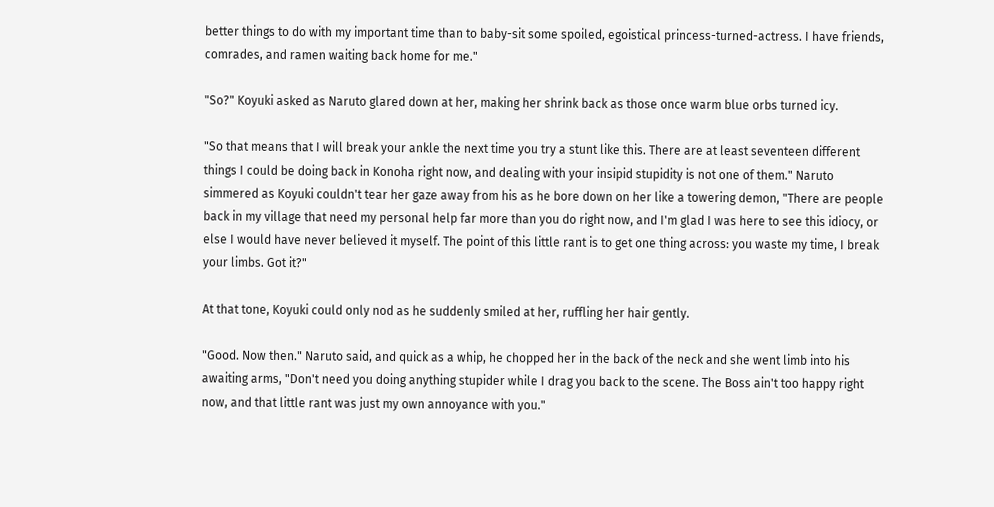better things to do with my important time than to baby-sit some spoiled, egoistical princess-turned-actress. I have friends, comrades, and ramen waiting back home for me."

"So?" Koyuki asked as Naruto glared down at her, making her shrink back as those once warm blue orbs turned icy.

"So that means that I will break your ankle the next time you try a stunt like this. There are at least seventeen different things I could be doing back in Konoha right now, and dealing with your insipid stupidity is not one of them." Naruto simmered as Koyuki couldn't tear her gaze away from his as he bore down on her like a towering demon, "There are people back in my village that need my personal help far more than you do right now, and I'm glad I was here to see this idiocy, or else I would have never believed it myself. The point of this little rant is to get one thing across: you waste my time, I break your limbs. Got it?"

At that tone, Koyuki could only nod as he suddenly smiled at her, ruffling her hair gently.

"Good. Now then." Naruto said, and quick as a whip, he chopped her in the back of the neck and she went limb into his awaiting arms, "Don't need you doing anything stupider while I drag you back to the scene. The Boss ain't too happy right now, and that little rant was just my own annoyance with you."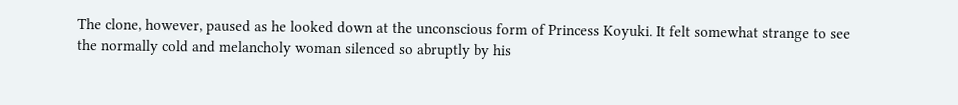The clone, however, paused as he looked down at the unconscious form of Princess Koyuki. It felt somewhat strange to see the normally cold and melancholy woman silenced so abruptly by his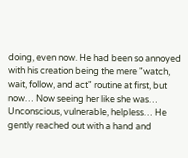doing, even now. He had been so annoyed with his creation being the mere "watch, wait, follow, and act" routine at first, but now… Now seeing her like she was… Unconscious, vulnerable, helpless… He gently reached out with a hand and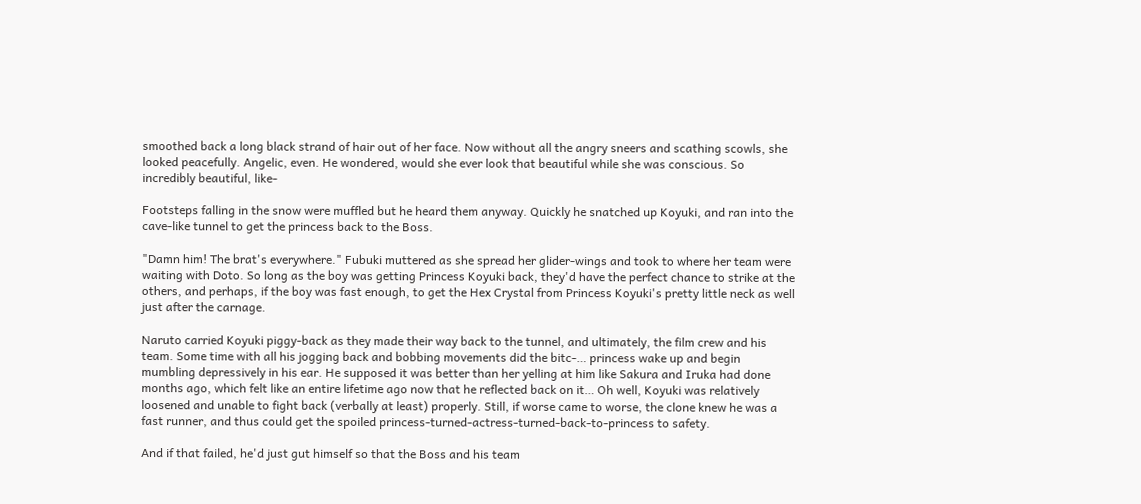smoothed back a long black strand of hair out of her face. Now without all the angry sneers and scathing scowls, she looked peacefully. Angelic, even. He wondered, would she ever look that beautiful while she was conscious. So incredibly beautiful, like-

Footsteps falling in the snow were muffled but he heard them anyway. Quickly he snatched up Koyuki, and ran into the cave-like tunnel to get the princess back to the Boss.

"Damn him! The brat's everywhere." Fubuki muttered as she spread her glider-wings and took to where her team were waiting with Doto. So long as the boy was getting Princess Koyuki back, they'd have the perfect chance to strike at the others, and perhaps, if the boy was fast enough, to get the Hex Crystal from Princess Koyuki's pretty little neck as well just after the carnage.

Naruto carried Koyuki piggy-back as they made their way back to the tunnel, and ultimately, the film crew and his team. Some time with all his jogging back and bobbing movements did the bitc-… princess wake up and begin mumbling depressively in his ear. He supposed it was better than her yelling at him like Sakura and Iruka had done months ago, which felt like an entire lifetime ago now that he reflected back on it… Oh well, Koyuki was relatively loosened and unable to fight back (verbally at least) properly. Still, if worse came to worse, the clone knew he was a fast runner, and thus could get the spoiled princess-turned-actress-turned-back-to-princess to safety.

And if that failed, he'd just gut himself so that the Boss and his team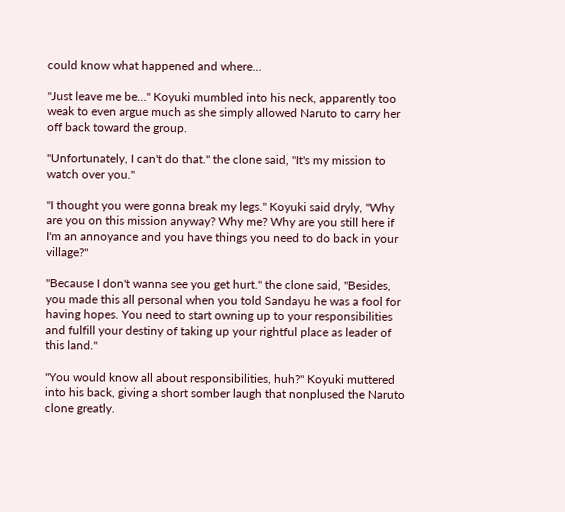could know what happened and where…

"Just leave me be…" Koyuki mumbled into his neck, apparently too weak to even argue much as she simply allowed Naruto to carry her off back toward the group.

"Unfortunately, I can't do that." the clone said, "It's my mission to watch over you."

"I thought you were gonna break my legs." Koyuki said dryly, "Why are you on this mission anyway? Why me? Why are you still here if I'm an annoyance and you have things you need to do back in your village?"

"Because I don't wanna see you get hurt." the clone said, "Besides, you made this all personal when you told Sandayu he was a fool for having hopes. You need to start owning up to your responsibilities and fulfill your destiny of taking up your rightful place as leader of this land."

"You would know all about responsibilities, huh?" Koyuki muttered into his back, giving a short somber laugh that nonplused the Naruto clone greatly.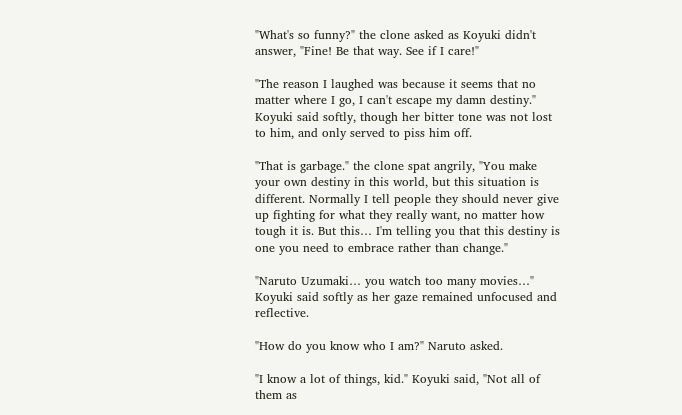"What's so funny?" the clone asked as Koyuki didn't answer, "Fine! Be that way. See if I care!"

"The reason I laughed was because it seems that no matter where I go, I can't escape my damn destiny." Koyuki said softly, though her bitter tone was not lost to him, and only served to piss him off.

"That is garbage." the clone spat angrily, "You make your own destiny in this world, but this situation is different. Normally I tell people they should never give up fighting for what they really want, no matter how tough it is. But this… I'm telling you that this destiny is one you need to embrace rather than change."

"Naruto Uzumaki… you watch too many movies…" Koyuki said softly as her gaze remained unfocused and reflective.

"How do you know who I am?" Naruto asked.

"I know a lot of things, kid." Koyuki said, "Not all of them as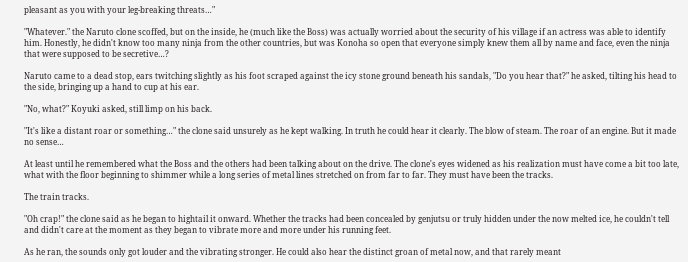pleasant as you with your leg-breaking threats…"

"Whatever." the Naruto clone scoffed, but on the inside, he (much like the Boss) was actually worried about the security of his village if an actress was able to identify him. Honestly, he didn't know too many ninja from the other countries, but was Konoha so open that everyone simply knew them all by name and face, even the ninja that were supposed to be secretive…?

Naruto came to a dead stop, ears twitching slightly as his foot scraped against the icy stone ground beneath his sandals, "Do you hear that?" he asked, tilting his head to the side, bringing up a hand to cup at his ear.

"No, what?" Koyuki asked, still limp on his back.

"It's like a distant roar or something…" the clone said unsurely as he kept walking. In truth he could hear it clearly. The blow of steam. The roar of an engine. But it made no sense…

At least until he remembered what the Boss and the others had been talking about on the drive. The clone's eyes widened as his realization must have come a bit too late, what with the floor beginning to shimmer while a long series of metal lines stretched on from far to far. They must have been the tracks.

The train tracks.

"Oh crap!" the clone said as he began to hightail it onward. Whether the tracks had been concealed by genjutsu or truly hidden under the now melted ice, he couldn't tell and didn't care at the moment as they began to vibrate more and more under his running feet.

As he ran, the sounds only got louder and the vibrating stronger. He could also hear the distinct groan of metal now, and that rarely meant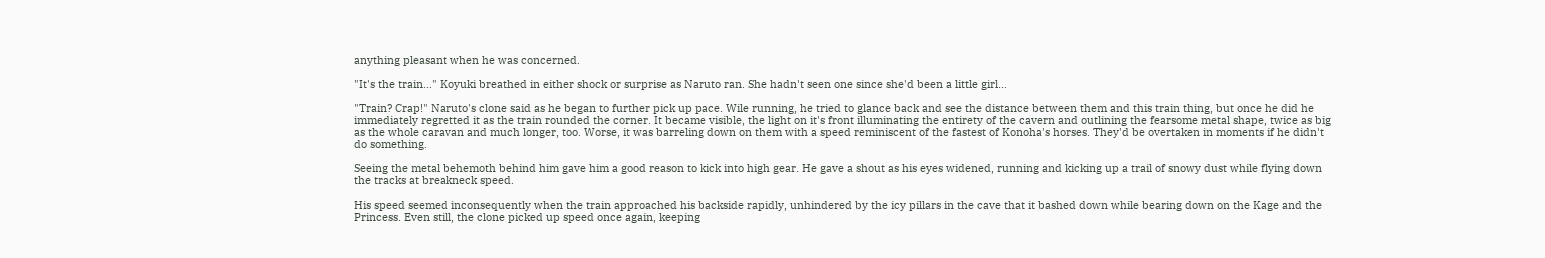anything pleasant when he was concerned.

"It's the train…" Koyuki breathed in either shock or surprise as Naruto ran. She hadn't seen one since she'd been a little girl…

"Train? Crap!" Naruto's clone said as he began to further pick up pace. Wile running, he tried to glance back and see the distance between them and this train thing, but once he did he immediately regretted it as the train rounded the corner. It became visible, the light on it's front illuminating the entirety of the cavern and outlining the fearsome metal shape, twice as big as the whole caravan and much longer, too. Worse, it was barreling down on them with a speed reminiscent of the fastest of Konoha's horses. They'd be overtaken in moments if he didn't do something.

Seeing the metal behemoth behind him gave him a good reason to kick into high gear. He gave a shout as his eyes widened, running and kicking up a trail of snowy dust while flying down the tracks at breakneck speed.

His speed seemed inconsequently when the train approached his backside rapidly, unhindered by the icy pillars in the cave that it bashed down while bearing down on the Kage and the Princess. Even still, the clone picked up speed once again, keeping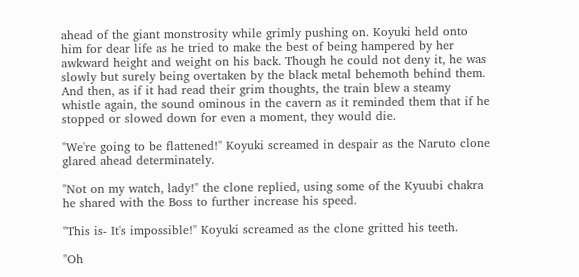ahead of the giant monstrosity while grimly pushing on. Koyuki held onto him for dear life as he tried to make the best of being hampered by her awkward height and weight on his back. Though he could not deny it, he was slowly but surely being overtaken by the black metal behemoth behind them. And then, as if it had read their grim thoughts, the train blew a steamy whistle again, the sound ominous in the cavern as it reminded them that if he stopped or slowed down for even a moment, they would die.

"We're going to be flattened!" Koyuki screamed in despair as the Naruto clone glared ahead determinately.

"Not on my watch, lady!" the clone replied, using some of the Kyuubi chakra he shared with the Boss to further increase his speed.

"This is- It's impossible!" Koyuki screamed as the clone gritted his teeth.

"Oh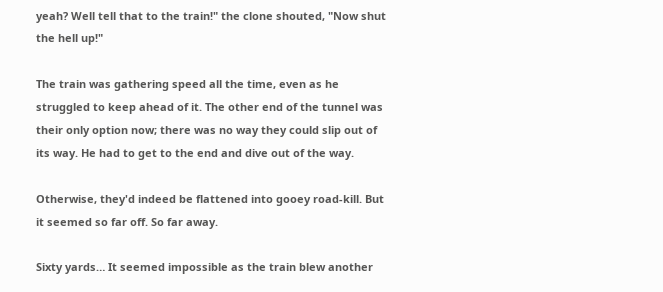yeah? Well tell that to the train!" the clone shouted, "Now shut the hell up!"

The train was gathering speed all the time, even as he struggled to keep ahead of it. The other end of the tunnel was their only option now; there was no way they could slip out of its way. He had to get to the end and dive out of the way.

Otherwise, they'd indeed be flattened into gooey road-kill. But it seemed so far off. So far away.

Sixty yards… It seemed impossible as the train blew another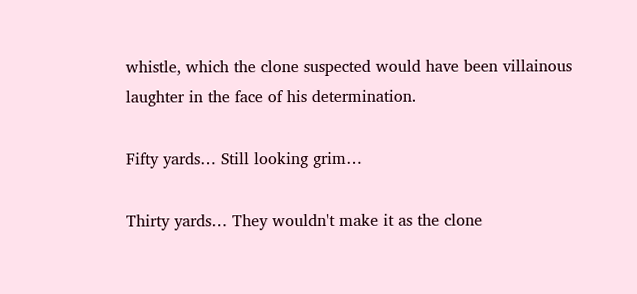whistle, which the clone suspected would have been villainous laughter in the face of his determination.

Fifty yards… Still looking grim…

Thirty yards… They wouldn't make it as the clone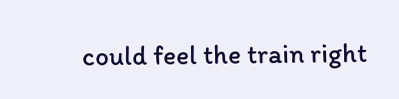could feel the train right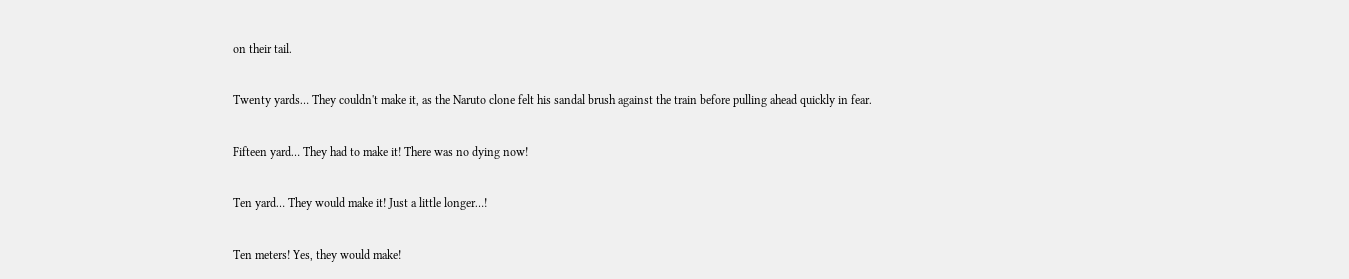on their tail.

Twenty yards… They couldn't make it, as the Naruto clone felt his sandal brush against the train before pulling ahead quickly in fear.

Fifteen yard… They had to make it! There was no dying now!

Ten yard… They would make it! Just a little longer…!

Ten meters! Yes, they would make!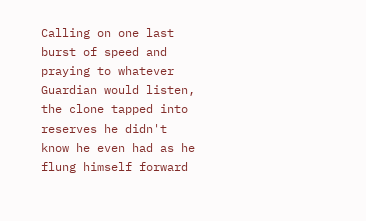Calling on one last burst of speed and praying to whatever Guardian would listen, the clone tapped into reserves he didn't know he even had as he flung himself forward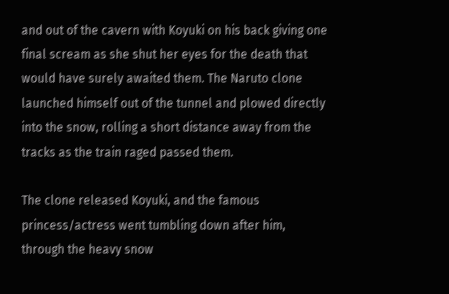and out of the cavern with Koyuki on his back giving one final scream as she shut her eyes for the death that would have surely awaited them. The Naruto clone launched himself out of the tunnel and plowed directly into the snow, rolling a short distance away from the tracks as the train raged passed them.

The clone released Koyuki, and the famous princess/actress went tumbling down after him, through the heavy snow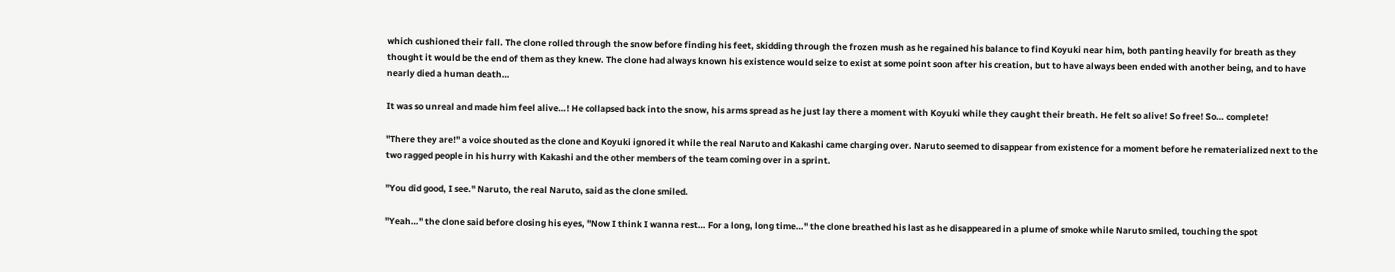which cushioned their fall. The clone rolled through the snow before finding his feet, skidding through the frozen mush as he regained his balance to find Koyuki near him, both panting heavily for breath as they thought it would be the end of them as they knew. The clone had always known his existence would seize to exist at some point soon after his creation, but to have always been ended with another being, and to have nearly died a human death…

It was so unreal and made him feel alive…! He collapsed back into the snow, his arms spread as he just lay there a moment with Koyuki while they caught their breath. He felt so alive! So free! So… complete!

"There they are!" a voice shouted as the clone and Koyuki ignored it while the real Naruto and Kakashi came charging over. Naruto seemed to disappear from existence for a moment before he rematerialized next to the two ragged people in his hurry with Kakashi and the other members of the team coming over in a sprint.

"You did good, I see." Naruto, the real Naruto, said as the clone smiled.

"Yeah…" the clone said before closing his eyes, "Now I think I wanna rest… For a long, long time…" the clone breathed his last as he disappeared in a plume of smoke while Naruto smiled, touching the spot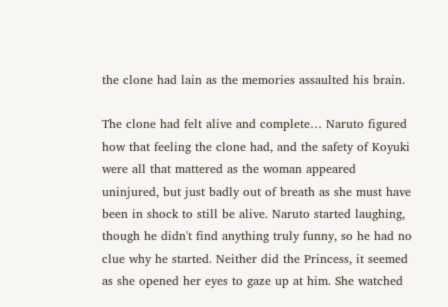the clone had lain as the memories assaulted his brain.

The clone had felt alive and complete… Naruto figured how that feeling the clone had, and the safety of Koyuki were all that mattered as the woman appeared uninjured, but just badly out of breath as she must have been in shock to still be alive. Naruto started laughing, though he didn't find anything truly funny, so he had no clue why he started. Neither did the Princess, it seemed as she opened her eyes to gaze up at him. She watched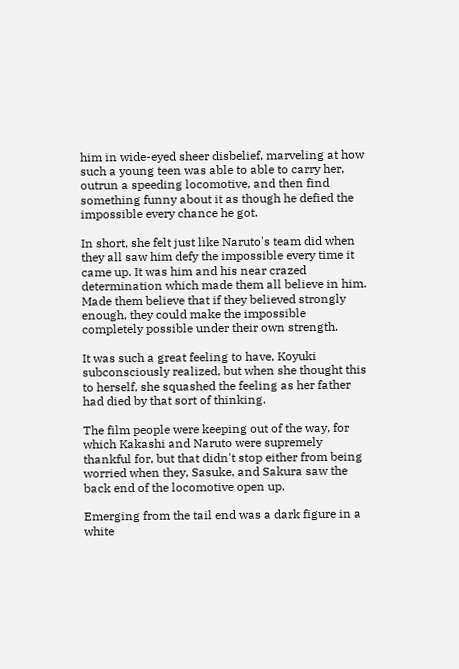him in wide-eyed sheer disbelief, marveling at how such a young teen was able to able to carry her, outrun a speeding locomotive, and then find something funny about it as though he defied the impossible every chance he got.

In short, she felt just like Naruto's team did when they all saw him defy the impossible every time it came up. It was him and his near crazed determination which made them all believe in him. Made them believe that if they believed strongly enough, they could make the impossible completely possible under their own strength.

It was such a great feeling to have, Koyuki subconsciously realized, but when she thought this to herself, she squashed the feeling as her father had died by that sort of thinking.

The film people were keeping out of the way, for which Kakashi and Naruto were supremely thankful for, but that didn't stop either from being worried when they, Sasuke, and Sakura saw the back end of the locomotive open up.

Emerging from the tail end was a dark figure in a white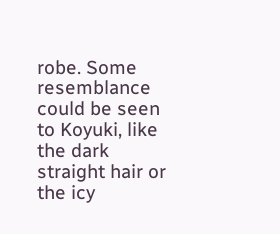robe. Some resemblance could be seen to Koyuki, like the dark straight hair or the icy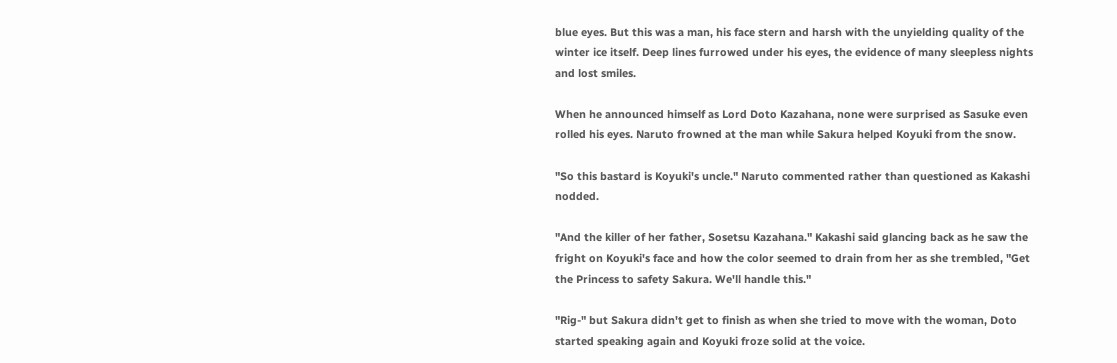blue eyes. But this was a man, his face stern and harsh with the unyielding quality of the winter ice itself. Deep lines furrowed under his eyes, the evidence of many sleepless nights and lost smiles.

When he announced himself as Lord Doto Kazahana, none were surprised as Sasuke even rolled his eyes. Naruto frowned at the man while Sakura helped Koyuki from the snow.

"So this bastard is Koyuki's uncle." Naruto commented rather than questioned as Kakashi nodded.

"And the killer of her father, Sosetsu Kazahana." Kakashi said glancing back as he saw the fright on Koyuki's face and how the color seemed to drain from her as she trembled, "Get the Princess to safety Sakura. We'll handle this."

"Rig-" but Sakura didn't get to finish as when she tried to move with the woman, Doto started speaking again and Koyuki froze solid at the voice.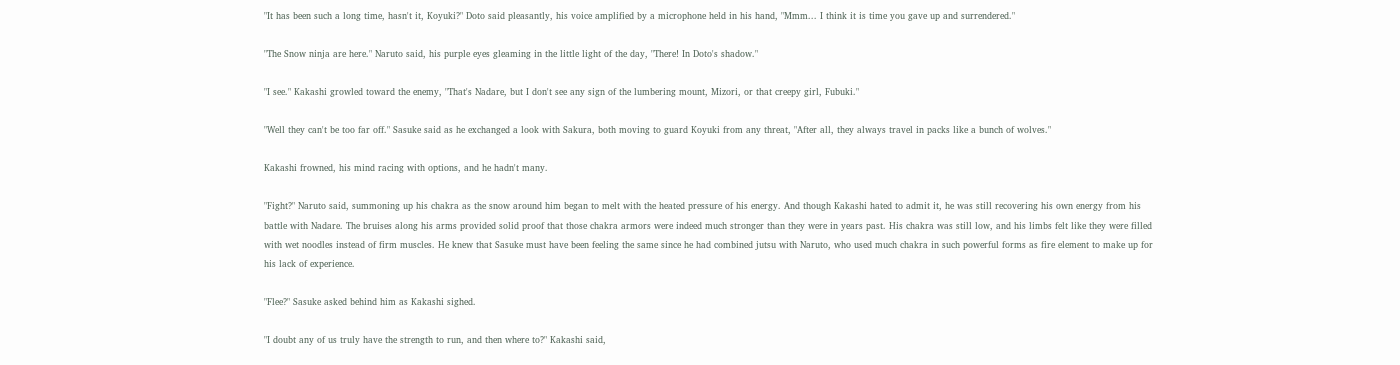"It has been such a long time, hasn't it, Koyuki?" Doto said pleasantly, his voice amplified by a microphone held in his hand, "Mmm... I think it is time you gave up and surrendered."

"The Snow ninja are here." Naruto said, his purple eyes gleaming in the little light of the day, "There! In Doto's shadow."

"I see." Kakashi growled toward the enemy, "That's Nadare, but I don't see any sign of the lumbering mount, Mizori, or that creepy girl, Fubuki."

"Well they can't be too far off." Sasuke said as he exchanged a look with Sakura, both moving to guard Koyuki from any threat, "After all, they always travel in packs like a bunch of wolves."

Kakashi frowned, his mind racing with options, and he hadn't many.

"Fight?" Naruto said, summoning up his chakra as the snow around him began to melt with the heated pressure of his energy. And though Kakashi hated to admit it, he was still recovering his own energy from his battle with Nadare. The bruises along his arms provided solid proof that those chakra armors were indeed much stronger than they were in years past. His chakra was still low, and his limbs felt like they were filled with wet noodles instead of firm muscles. He knew that Sasuke must have been feeling the same since he had combined jutsu with Naruto, who used much chakra in such powerful forms as fire element to make up for his lack of experience.

"Flee?" Sasuke asked behind him as Kakashi sighed.

"I doubt any of us truly have the strength to run, and then where to?" Kakashi said,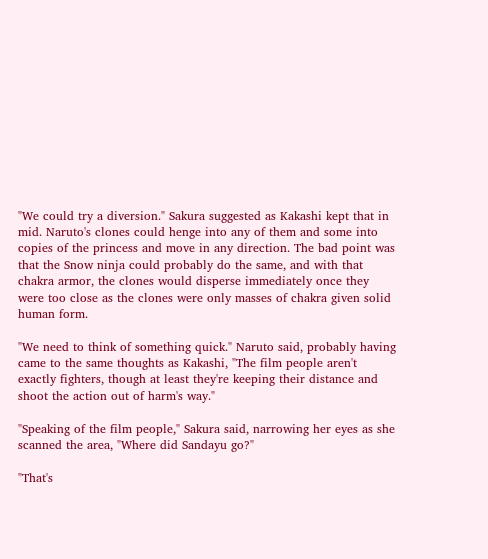"We could try a diversion." Sakura suggested as Kakashi kept that in mid. Naruto's clones could henge into any of them and some into copies of the princess and move in any direction. The bad point was that the Snow ninja could probably do the same, and with that chakra armor, the clones would disperse immediately once they were too close as the clones were only masses of chakra given solid human form.

"We need to think of something quick." Naruto said, probably having came to the same thoughts as Kakashi, "The film people aren't exactly fighters, though at least they're keeping their distance and shoot the action out of harm's way."

"Speaking of the film people," Sakura said, narrowing her eyes as she scanned the area, "Where did Sandayu go?"

"That's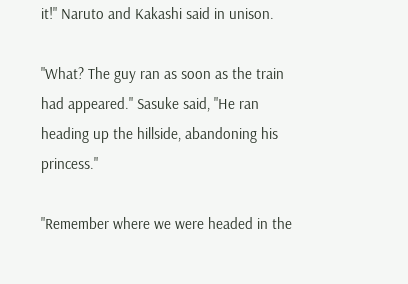it!" Naruto and Kakashi said in unison.

"What? The guy ran as soon as the train had appeared." Sasuke said, "He ran heading up the hillside, abandoning his princess."

"Remember where we were headed in the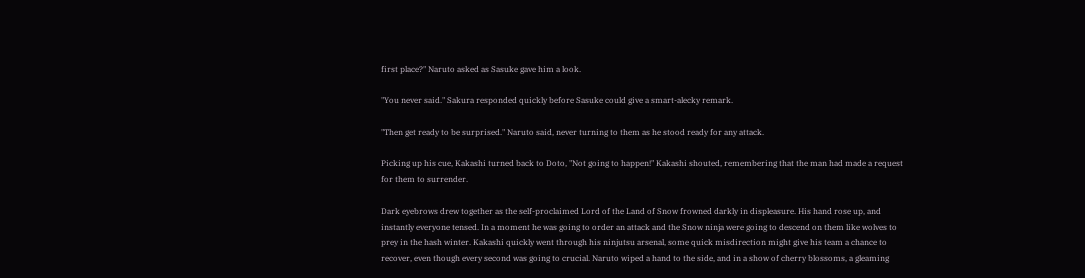first place?" Naruto asked as Sasuke gave him a look.

"You never said." Sakura responded quickly before Sasuke could give a smart-alecky remark.

"Then get ready to be surprised." Naruto said, never turning to them as he stood ready for any attack.

Picking up his cue, Kakashi turned back to Doto, "Not going to happen!" Kakashi shouted, remembering that the man had made a request for them to surrender.

Dark eyebrows drew together as the self-proclaimed Lord of the Land of Snow frowned darkly in displeasure. His hand rose up, and instantly everyone tensed. In a moment he was going to order an attack and the Snow ninja were going to descend on them like wolves to prey in the hash winter. Kakashi quickly went through his ninjutsu arsenal, some quick misdirection might give his team a chance to recover, even though every second was going to crucial. Naruto wiped a hand to the side, and in a show of cherry blossoms, a gleaming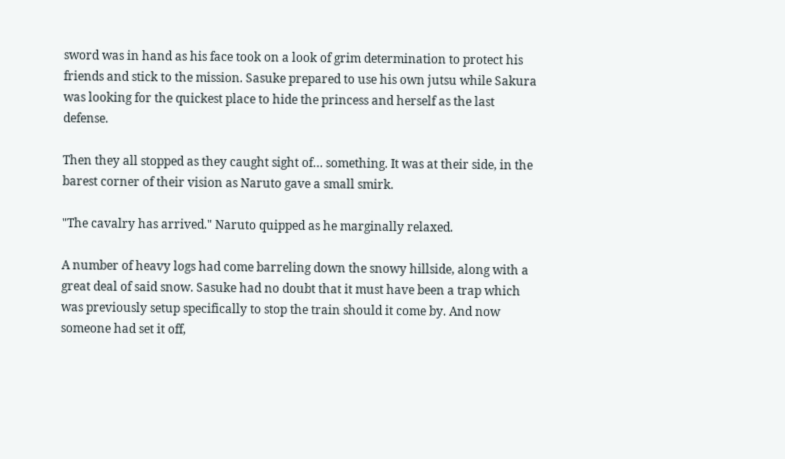sword was in hand as his face took on a look of grim determination to protect his friends and stick to the mission. Sasuke prepared to use his own jutsu while Sakura was looking for the quickest place to hide the princess and herself as the last defense.

Then they all stopped as they caught sight of… something. It was at their side, in the barest corner of their vision as Naruto gave a small smirk.

"The cavalry has arrived." Naruto quipped as he marginally relaxed.

A number of heavy logs had come barreling down the snowy hillside, along with a great deal of said snow. Sasuke had no doubt that it must have been a trap which was previously setup specifically to stop the train should it come by. And now someone had set it off,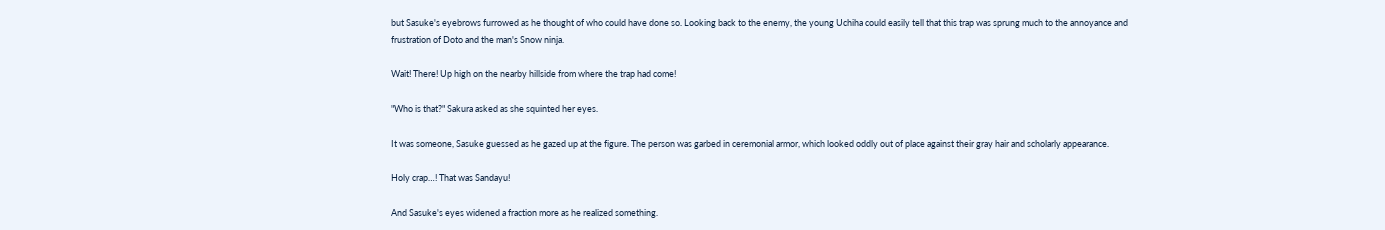but Sasuke's eyebrows furrowed as he thought of who could have done so. Looking back to the enemy, the young Uchiha could easily tell that this trap was sprung much to the annoyance and frustration of Doto and the man's Snow ninja.

Wait! There! Up high on the nearby hillside from where the trap had come!

"Who is that?" Sakura asked as she squinted her eyes.

It was someone, Sasuke guessed as he gazed up at the figure. The person was garbed in ceremonial armor, which looked oddly out of place against their gray hair and scholarly appearance.

Holy crap…! That was Sandayu!

And Sasuke's eyes widened a fraction more as he realized something.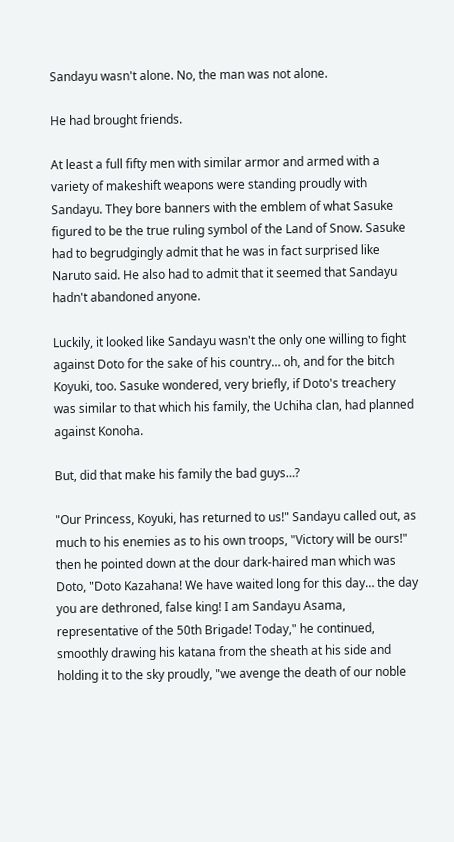Sandayu wasn't alone. No, the man was not alone.

He had brought friends.

At least a full fifty men with similar armor and armed with a variety of makeshift weapons were standing proudly with Sandayu. They bore banners with the emblem of what Sasuke figured to be the true ruling symbol of the Land of Snow. Sasuke had to begrudgingly admit that he was in fact surprised like Naruto said. He also had to admit that it seemed that Sandayu hadn't abandoned anyone.

Luckily, it looked like Sandayu wasn't the only one willing to fight against Doto for the sake of his country… oh, and for the bitch Koyuki, too. Sasuke wondered, very briefly, if Doto's treachery was similar to that which his family, the Uchiha clan, had planned against Konoha.

But, did that make his family the bad guys…?

"Our Princess, Koyuki, has returned to us!" Sandayu called out, as much to his enemies as to his own troops, "Victory will be ours!" then he pointed down at the dour dark-haired man which was Doto, "Doto Kazahana! We have waited long for this day… the day you are dethroned, false king! I am Sandayu Asama, representative of the 50th Brigade! Today," he continued, smoothly drawing his katana from the sheath at his side and holding it to the sky proudly, "we avenge the death of our noble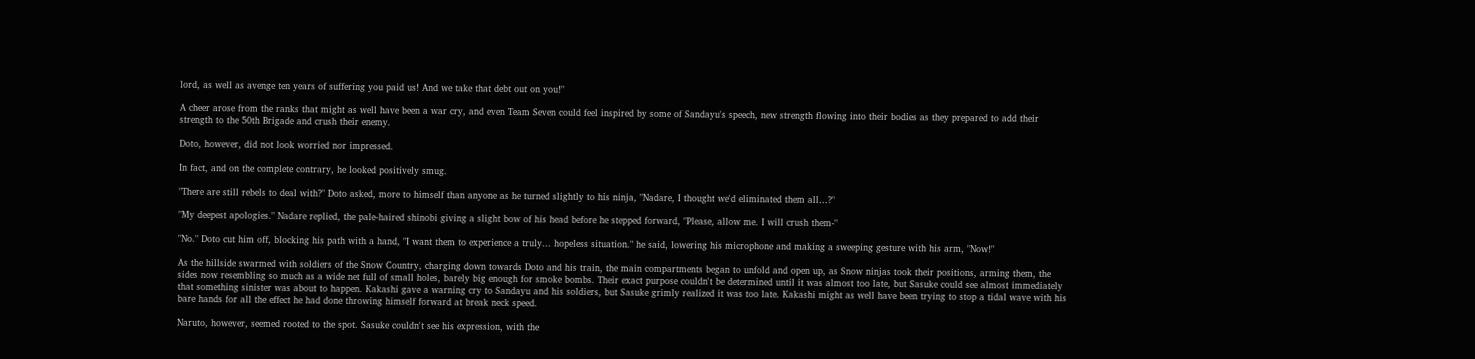lord, as well as avenge ten years of suffering you paid us! And we take that debt out on you!"

A cheer arose from the ranks that might as well have been a war cry, and even Team Seven could feel inspired by some of Sandayu's speech, new strength flowing into their bodies as they prepared to add their strength to the 50th Brigade and crush their enemy.

Doto, however, did not look worried nor impressed.

In fact, and on the complete contrary, he looked positively smug.

"There are still rebels to deal with?" Doto asked, more to himself than anyone as he turned slightly to his ninja, "Nadare, I thought we'd eliminated them all…?"

"My deepest apologies." Nadare replied, the pale-haired shinobi giving a slight bow of his head before he stepped forward, "Please, allow me. I will crush them-"

"No." Doto cut him off, blocking his path with a hand, "I want them to experience a truly... hopeless situation." he said, lowering his microphone and making a sweeping gesture with his arm, "Now!"

As the hillside swarmed with soldiers of the Snow Country, charging down towards Doto and his train, the main compartments began to unfold and open up, as Snow ninjas took their positions, arming them, the sides now resembling so much as a wide net full of small holes, barely big enough for smoke bombs. Their exact purpose couldn't be determined until it was almost too late, but Sasuke could see almost immediately that something sinister was about to happen. Kakashi gave a warning cry to Sandayu and his soldiers, but Sasuke grimly realized it was too late. Kakashi might as well have been trying to stop a tidal wave with his bare hands for all the effect he had done throwing himself forward at break neck speed.

Naruto, however, seemed rooted to the spot. Sasuke couldn't see his expression, with the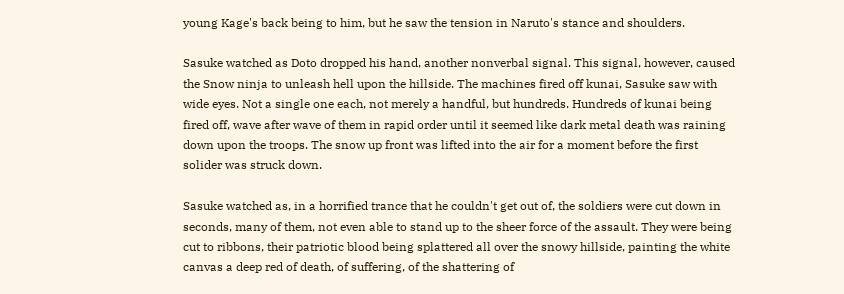young Kage's back being to him, but he saw the tension in Naruto's stance and shoulders.

Sasuke watched as Doto dropped his hand, another nonverbal signal. This signal, however, caused the Snow ninja to unleash hell upon the hillside. The machines fired off kunai, Sasuke saw with wide eyes. Not a single one each, not merely a handful, but hundreds. Hundreds of kunai being fired off, wave after wave of them in rapid order until it seemed like dark metal death was raining down upon the troops. The snow up front was lifted into the air for a moment before the first solider was struck down.

Sasuke watched as, in a horrified trance that he couldn't get out of, the soldiers were cut down in seconds, many of them, not even able to stand up to the sheer force of the assault. They were being cut to ribbons, their patriotic blood being splattered all over the snowy hillside, painting the white canvas a deep red of death, of suffering, of the shattering of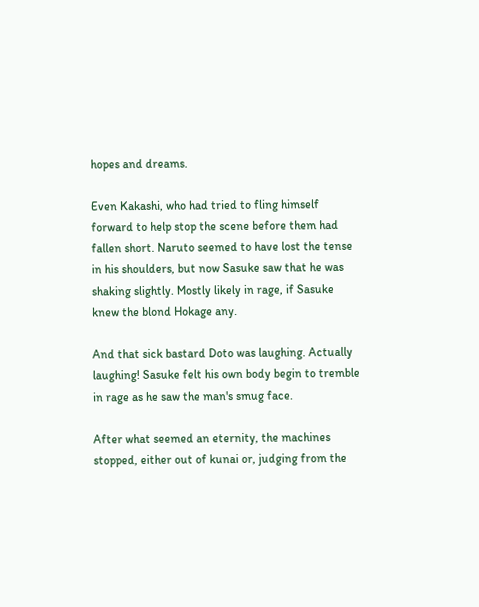hopes and dreams.

Even Kakashi, who had tried to fling himself forward to help stop the scene before them had fallen short. Naruto seemed to have lost the tense in his shoulders, but now Sasuke saw that he was shaking slightly. Mostly likely in rage, if Sasuke knew the blond Hokage any.

And that sick bastard Doto was laughing. Actually laughing! Sasuke felt his own body begin to tremble in rage as he saw the man's smug face.

After what seemed an eternity, the machines stopped, either out of kunai or, judging from the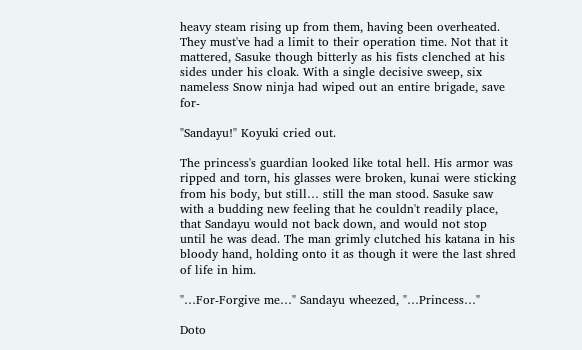heavy steam rising up from them, having been overheated. They must've had a limit to their operation time. Not that it mattered, Sasuke though bitterly as his fists clenched at his sides under his cloak. With a single decisive sweep, six nameless Snow ninja had wiped out an entire brigade, save for-

"Sandayu!" Koyuki cried out.

The princess's guardian looked like total hell. His armor was ripped and torn, his glasses were broken, kunai were sticking from his body, but still… still the man stood. Sasuke saw with a budding new feeling that he couldn't readily place, that Sandayu would not back down, and would not stop until he was dead. The man grimly clutched his katana in his bloody hand, holding onto it as though it were the last shred of life in him.

"…For-Forgive me…" Sandayu wheezed, "…Princess…"

Doto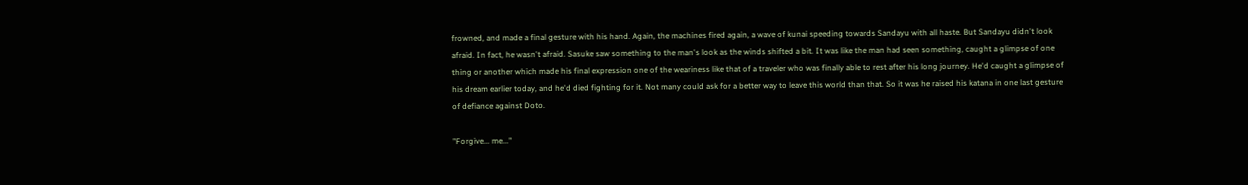frowned, and made a final gesture with his hand. Again, the machines fired again, a wave of kunai speeding towards Sandayu with all haste. But Sandayu didn't look afraid. In fact, he wasn't afraid. Sasuke saw something to the man's look as the winds shifted a bit. It was like the man had seen something, caught a glimpse of one thing or another which made his final expression one of the weariness like that of a traveler who was finally able to rest after his long journey. He'd caught a glimpse of his dream earlier today, and he'd died fighting for it. Not many could ask for a better way to leave this world than that. So it was he raised his katana in one last gesture of defiance against Doto.

"Forgive... me..."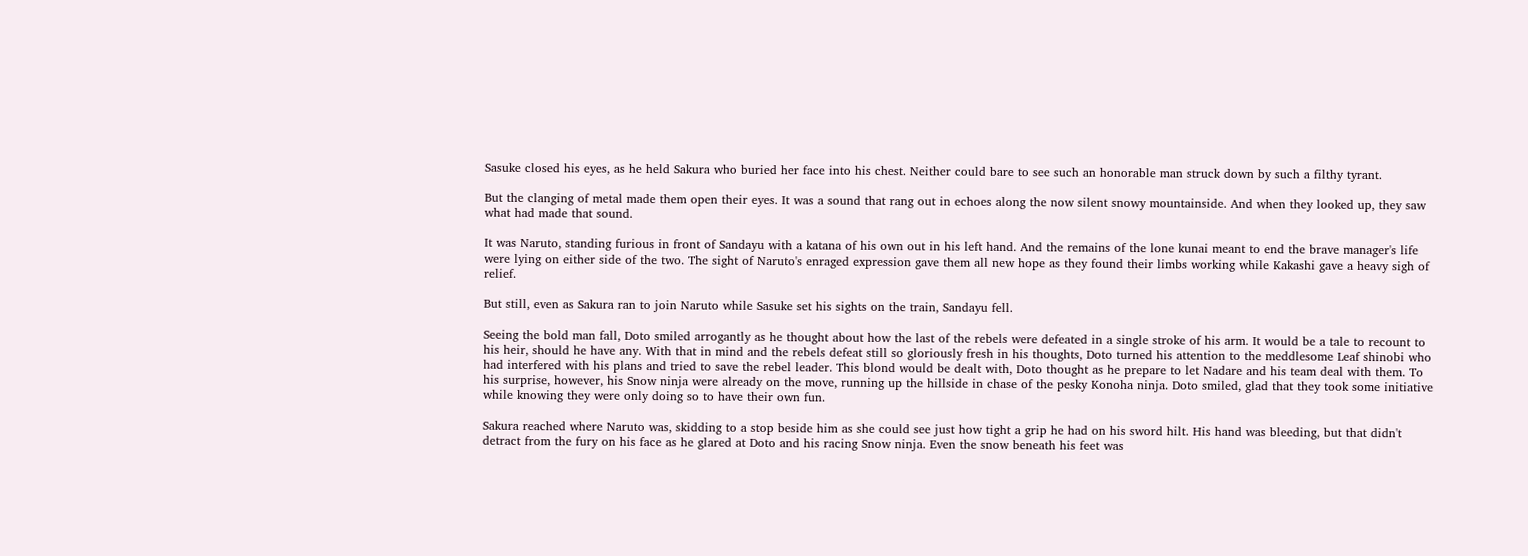Sasuke closed his eyes, as he held Sakura who buried her face into his chest. Neither could bare to see such an honorable man struck down by such a filthy tyrant.

But the clanging of metal made them open their eyes. It was a sound that rang out in echoes along the now silent snowy mountainside. And when they looked up, they saw what had made that sound.

It was Naruto, standing furious in front of Sandayu with a katana of his own out in his left hand. And the remains of the lone kunai meant to end the brave manager's life were lying on either side of the two. The sight of Naruto's enraged expression gave them all new hope as they found their limbs working while Kakashi gave a heavy sigh of relief.

But still, even as Sakura ran to join Naruto while Sasuke set his sights on the train, Sandayu fell.

Seeing the bold man fall, Doto smiled arrogantly as he thought about how the last of the rebels were defeated in a single stroke of his arm. It would be a tale to recount to his heir, should he have any. With that in mind and the rebels defeat still so gloriously fresh in his thoughts, Doto turned his attention to the meddlesome Leaf shinobi who had interfered with his plans and tried to save the rebel leader. This blond would be dealt with, Doto thought as he prepare to let Nadare and his team deal with them. To his surprise, however, his Snow ninja were already on the move, running up the hillside in chase of the pesky Konoha ninja. Doto smiled, glad that they took some initiative while knowing they were only doing so to have their own fun.

Sakura reached where Naruto was, skidding to a stop beside him as she could see just how tight a grip he had on his sword hilt. His hand was bleeding, but that didn't detract from the fury on his face as he glared at Doto and his racing Snow ninja. Even the snow beneath his feet was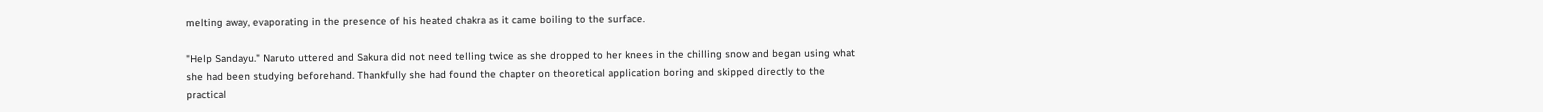melting away, evaporating in the presence of his heated chakra as it came boiling to the surface.

"Help Sandayu." Naruto uttered and Sakura did not need telling twice as she dropped to her knees in the chilling snow and began using what she had been studying beforehand. Thankfully she had found the chapter on theoretical application boring and skipped directly to the practical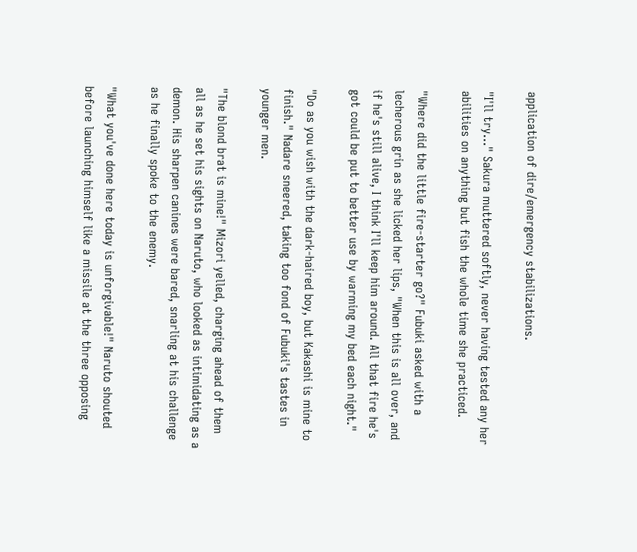application of dire/emergency stabilizations.

"I'll try…" Sakura muttered softly, never having tested any her abilities on anything but fish the whole time she practiced.

"Where did the little fire-starter go?" Fubuki asked with a lecherous grin as she licked her lips, "When this is all over, and if he's still alive, I think I'll keep him around. All that fire he's got could be put to better use by warming my bed each night."

"Do as you wish with the dark-haired boy, but Kakashi is mine to finish." Nadare sneered, taking too fond of Fubuki's tastes in younger men.

"The blond brat is mine!" Mizori yelled, charging ahead of them all as he set his sights on Naruto, who looked as intimidating as a demon. His sharpen canines were bared, snarling at his challenge as he finally spoke to the enemy.

"What you've done here today is unforgivable!" Naruto shouted before launching himself like a missile at the three opposing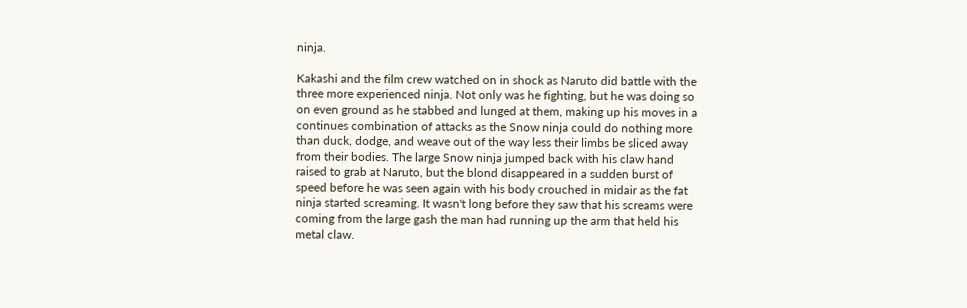ninja.

Kakashi and the film crew watched on in shock as Naruto did battle with the three more experienced ninja. Not only was he fighting, but he was doing so on even ground as he stabbed and lunged at them, making up his moves in a continues combination of attacks as the Snow ninja could do nothing more than duck, dodge, and weave out of the way less their limbs be sliced away from their bodies. The large Snow ninja jumped back with his claw hand raised to grab at Naruto, but the blond disappeared in a sudden burst of speed before he was seen again with his body crouched in midair as the fat ninja started screaming. It wasn't long before they saw that his screams were coming from the large gash the man had running up the arm that held his metal claw.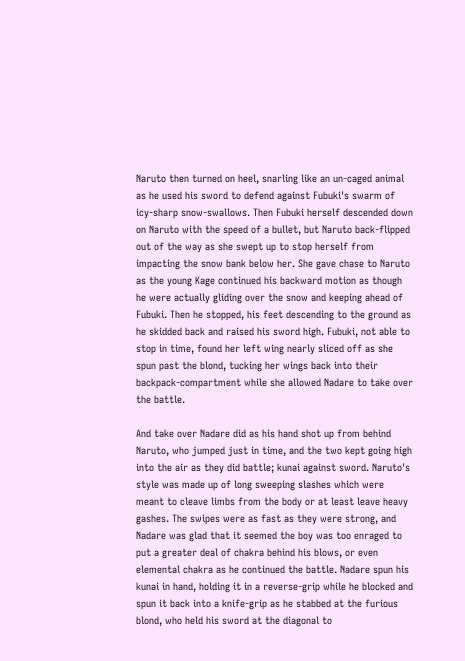Naruto then turned on heel, snarling like an un-caged animal as he used his sword to defend against Fubuki's swarm of icy-sharp snow-swallows. Then Fubuki herself descended down on Naruto with the speed of a bullet, but Naruto back-flipped out of the way as she swept up to stop herself from impacting the snow bank below her. She gave chase to Naruto as the young Kage continued his backward motion as though he were actually gliding over the snow and keeping ahead of Fubuki. Then he stopped, his feet descending to the ground as he skidded back and raised his sword high. Fubuki, not able to stop in time, found her left wing nearly sliced off as she spun past the blond, tucking her wings back into their backpack-compartment while she allowed Nadare to take over the battle.

And take over Nadare did as his hand shot up from behind Naruto, who jumped just in time, and the two kept going high into the air as they did battle; kunai against sword. Naruto's style was made up of long sweeping slashes which were meant to cleave limbs from the body or at least leave heavy gashes. The swipes were as fast as they were strong, and Nadare was glad that it seemed the boy was too enraged to put a greater deal of chakra behind his blows, or even elemental chakra as he continued the battle. Nadare spun his kunai in hand, holding it in a reverse-grip while he blocked and spun it back into a knife-grip as he stabbed at the furious blond, who held his sword at the diagonal to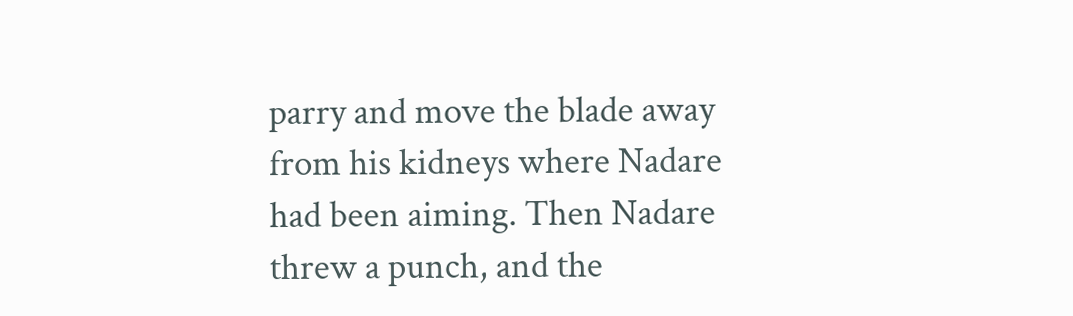parry and move the blade away from his kidneys where Nadare had been aiming. Then Nadare threw a punch, and the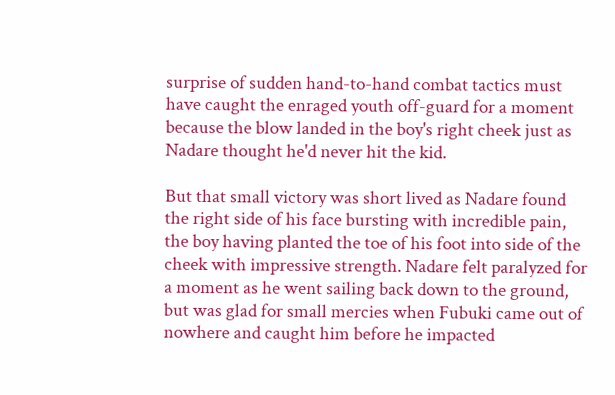surprise of sudden hand-to-hand combat tactics must have caught the enraged youth off-guard for a moment because the blow landed in the boy's right cheek just as Nadare thought he'd never hit the kid.

But that small victory was short lived as Nadare found the right side of his face bursting with incredible pain, the boy having planted the toe of his foot into side of the cheek with impressive strength. Nadare felt paralyzed for a moment as he went sailing back down to the ground, but was glad for small mercies when Fubuki came out of nowhere and caught him before he impacted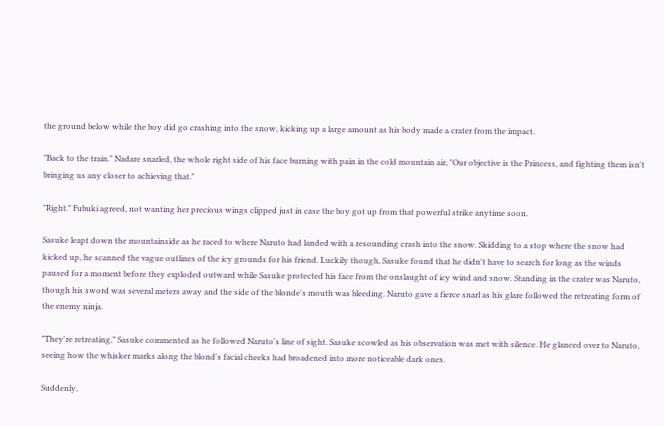the ground below while the boy did go crashing into the snow, kicking up a large amount as his body made a crater from the impact.

"Back to the train." Nadare snarled, the whole right side of his face burning with pain in the cold mountain air, "Our objective is the Princess, and fighting them isn't bringing us any closer to achieving that."

"Right." Fubuki agreed, not wanting her precious wings clipped just in case the boy got up from that powerful strike anytime soon.

Sasuke leapt down the mountainside as he raced to where Naruto had landed with a resounding crash into the snow. Skidding to a stop where the snow had kicked up, he scanned the vague outlines of the icy grounds for his friend. Luckily though, Sasuke found that he didn't have to search for long as the winds paused for a moment before they exploded outward while Sasuke protected his face from the onslaught of icy wind and snow. Standing in the crater was Naruto, though his sword was several meters away and the side of the blonde's mouth was bleeding. Naruto gave a fierce snarl as his glare followed the retreating form of the enemy ninja.

"They're retreating," Sasuke commented as he followed Naruto's line of sight. Sasuke scowled as his observation was met with silence. He glanced over to Naruto, seeing how the whisker marks along the blond's facial cheeks had broadened into more noticeable dark ones.

Suddenly,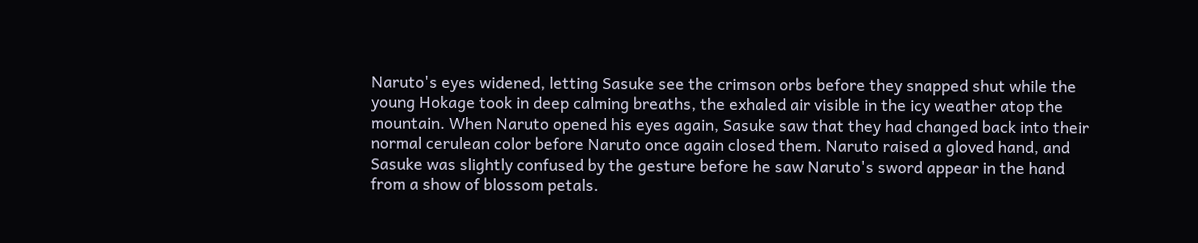Naruto's eyes widened, letting Sasuke see the crimson orbs before they snapped shut while the young Hokage took in deep calming breaths, the exhaled air visible in the icy weather atop the mountain. When Naruto opened his eyes again, Sasuke saw that they had changed back into their normal cerulean color before Naruto once again closed them. Naruto raised a gloved hand, and Sasuke was slightly confused by the gesture before he saw Naruto's sword appear in the hand from a show of blossom petals.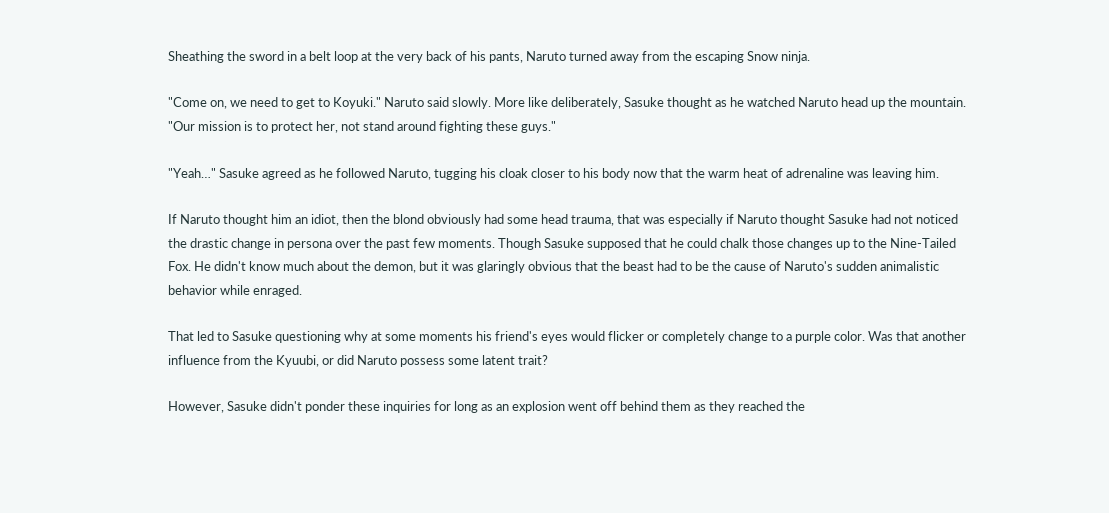Sheathing the sword in a belt loop at the very back of his pants, Naruto turned away from the escaping Snow ninja.

"Come on, we need to get to Koyuki." Naruto said slowly. More like deliberately, Sasuke thought as he watched Naruto head up the mountain. "Our mission is to protect her, not stand around fighting these guys."

"Yeah…" Sasuke agreed as he followed Naruto, tugging his cloak closer to his body now that the warm heat of adrenaline was leaving him.

If Naruto thought him an idiot, then the blond obviously had some head trauma, that was especially if Naruto thought Sasuke had not noticed the drastic change in persona over the past few moments. Though Sasuke supposed that he could chalk those changes up to the Nine-Tailed Fox. He didn't know much about the demon, but it was glaringly obvious that the beast had to be the cause of Naruto's sudden animalistic behavior while enraged.

That led to Sasuke questioning why at some moments his friend's eyes would flicker or completely change to a purple color. Was that another influence from the Kyuubi, or did Naruto possess some latent trait?

However, Sasuke didn't ponder these inquiries for long as an explosion went off behind them as they reached the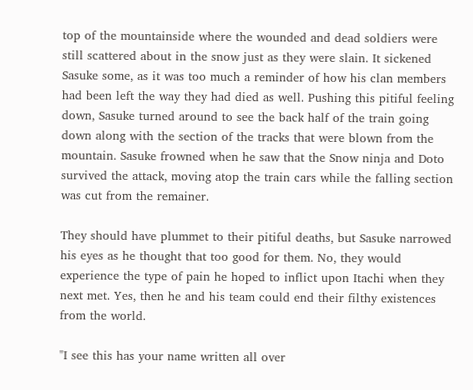top of the mountainside where the wounded and dead soldiers were still scattered about in the snow just as they were slain. It sickened Sasuke some, as it was too much a reminder of how his clan members had been left the way they had died as well. Pushing this pitiful feeling down, Sasuke turned around to see the back half of the train going down along with the section of the tracks that were blown from the mountain. Sasuke frowned when he saw that the Snow ninja and Doto survived the attack, moving atop the train cars while the falling section was cut from the remainer.

They should have plummet to their pitiful deaths, but Sasuke narrowed his eyes as he thought that too good for them. No, they would experience the type of pain he hoped to inflict upon Itachi when they next met. Yes, then he and his team could end their filthy existences from the world.

"I see this has your name written all over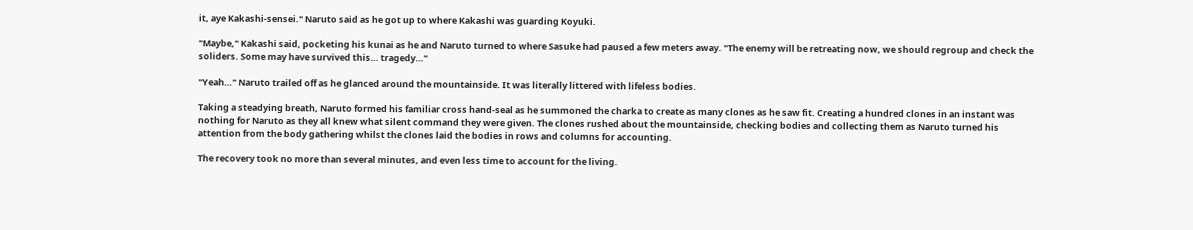it, aye Kakashi-sensei." Naruto said as he got up to where Kakashi was guarding Koyuki.

"Maybe," Kakashi said, pocketing his kunai as he and Naruto turned to where Sasuke had paused a few meters away. "The enemy will be retreating now, we should regroup and check the soliders. Some may have survived this… tragedy…"

"Yeah…" Naruto trailed off as he glanced around the mountainside. It was literally littered with lifeless bodies.

Taking a steadying breath, Naruto formed his familiar cross hand-seal as he summoned the charka to create as many clones as he saw fit. Creating a hundred clones in an instant was nothing for Naruto as they all knew what silent command they were given. The clones rushed about the mountainside, checking bodies and collecting them as Naruto turned his attention from the body gathering whilst the clones laid the bodies in rows and columns for accounting.

The recovery took no more than several minutes, and even less time to account for the living.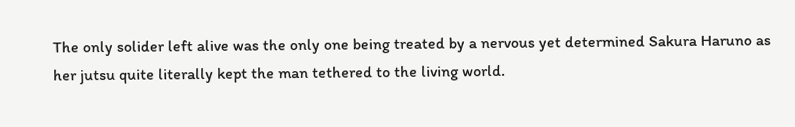The only solider left alive was the only one being treated by a nervous yet determined Sakura Haruno as her jutsu quite literally kept the man tethered to the living world.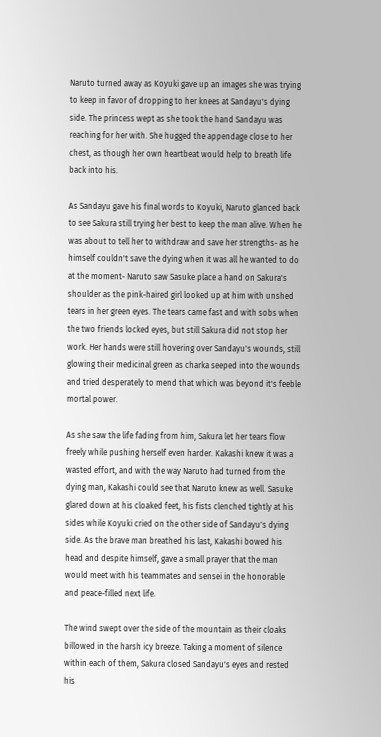Naruto turned away as Koyuki gave up an images she was trying to keep in favor of dropping to her knees at Sandayu's dying side. The princess wept as she took the hand Sandayu was reaching for her with. She hugged the appendage close to her chest, as though her own heartbeat would help to breath life back into his.

As Sandayu gave his final words to Koyuki, Naruto glanced back to see Sakura still trying her best to keep the man alive. When he was about to tell her to withdraw and save her strengths- as he himself couldn't save the dying when it was all he wanted to do at the moment- Naruto saw Sasuke place a hand on Sakura's shoulder as the pink-haired girl looked up at him with unshed tears in her green eyes. The tears came fast and with sobs when the two friends locked eyes, but still Sakura did not stop her work. Her hands were still hovering over Sandayu's wounds, still glowing their medicinal green as charka seeped into the wounds and tried desperately to mend that which was beyond it's feeble mortal power.

As she saw the life fading from him, Sakura let her tears flow freely while pushing herself even harder. Kakashi knew it was a wasted effort, and with the way Naruto had turned from the dying man, Kakashi could see that Naruto knew as well. Sasuke glared down at his cloaked feet, his fists clenched tightly at his sides while Koyuki cried on the other side of Sandayu's dying side. As the brave man breathed his last, Kakashi bowed his head and despite himself, gave a small prayer that the man would meet with his teammates and sensei in the honorable and peace-filled next life.

The wind swept over the side of the mountain as their cloaks billowed in the harsh icy breeze. Taking a moment of silence within each of them, Sakura closed Sandayu's eyes and rested his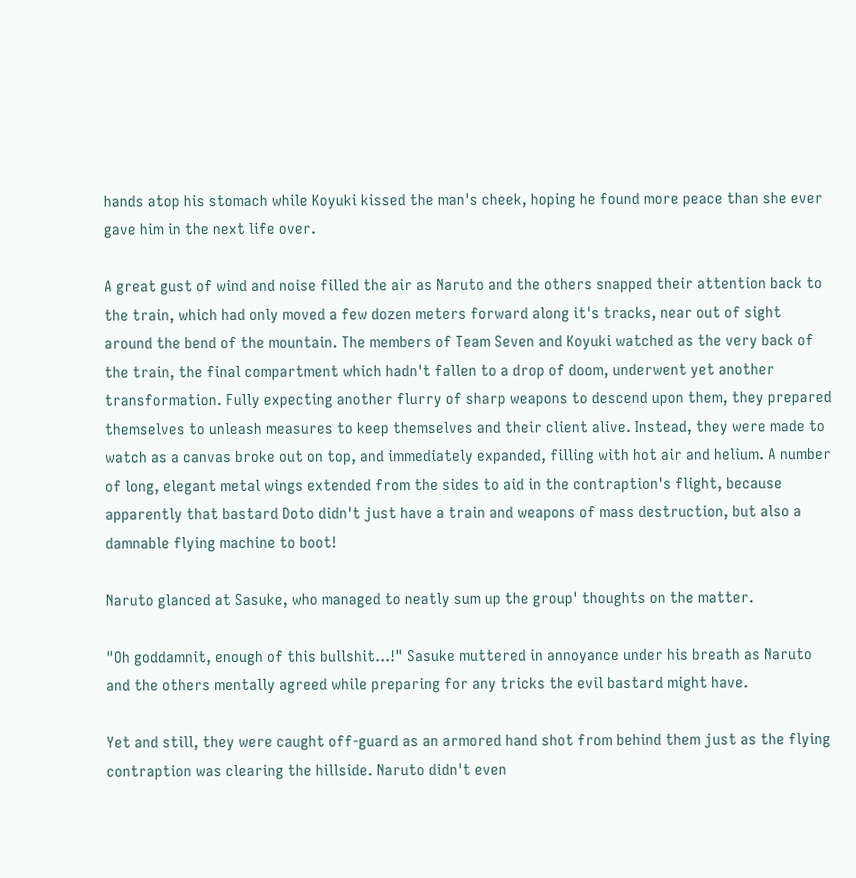hands atop his stomach while Koyuki kissed the man's cheek, hoping he found more peace than she ever gave him in the next life over.

A great gust of wind and noise filled the air as Naruto and the others snapped their attention back to the train, which had only moved a few dozen meters forward along it's tracks, near out of sight around the bend of the mountain. The members of Team Seven and Koyuki watched as the very back of the train, the final compartment which hadn't fallen to a drop of doom, underwent yet another transformation. Fully expecting another flurry of sharp weapons to descend upon them, they prepared themselves to unleash measures to keep themselves and their client alive. Instead, they were made to watch as a canvas broke out on top, and immediately expanded, filling with hot air and helium. A number of long, elegant metal wings extended from the sides to aid in the contraption's flight, because apparently that bastard Doto didn't just have a train and weapons of mass destruction, but also a damnable flying machine to boot!

Naruto glanced at Sasuke, who managed to neatly sum up the group' thoughts on the matter.

"Oh goddamnit, enough of this bullshit…!" Sasuke muttered in annoyance under his breath as Naruto and the others mentally agreed while preparing for any tricks the evil bastard might have.

Yet and still, they were caught off-guard as an armored hand shot from behind them just as the flying contraption was clearing the hillside. Naruto didn't even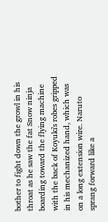bother to fight down the growl in his throat as he saw the fat Snow ninja boarding toward the flying machine with the back of Koyuki's robes gripped in his mechanized hand, which was on a long extension wire. Naruto sprang forward like a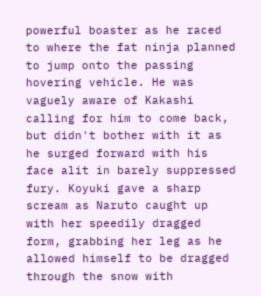powerful boaster as he raced to where the fat ninja planned to jump onto the passing hovering vehicle. He was vaguely aware of Kakashi calling for him to come back, but didn't bother with it as he surged forward with his face alit in barely suppressed fury. Koyuki gave a sharp scream as Naruto caught up with her speedily dragged form, grabbing her leg as he allowed himself to be dragged through the snow with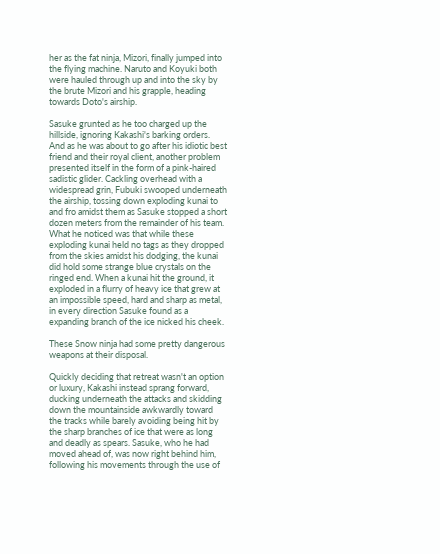her as the fat ninja, Mizori, finally jumped into the flying machine. Naruto and Koyuki both were hauled through up and into the sky by the brute Mizori and his grapple, heading towards Doto's airship.

Sasuke grunted as he too charged up the hillside, ignoring Kakashi's barking orders. And as he was about to go after his idiotic best friend and their royal client, another problem presented itself in the form of a pink-haired sadistic glider. Cackling overhead with a widespread grin, Fubuki swooped underneath the airship, tossing down exploding kunai to and fro amidst them as Sasuke stopped a short dozen meters from the remainder of his team. What he noticed was that while these exploding kunai held no tags as they dropped from the skies amidst his dodging, the kunai did hold some strange blue crystals on the ringed end. When a kunai hit the ground, it exploded in a flurry of heavy ice that grew at an impossible speed, hard and sharp as metal, in every direction Sasuke found as a expanding branch of the ice nicked his cheek.

These Snow ninja had some pretty dangerous weapons at their disposal.

Quickly deciding that retreat wasn't an option or luxury, Kakashi instead sprang forward, ducking underneath the attacks and skidding down the mountainside awkwardly toward the tracks while barely avoiding being hit by the sharp branches of ice that were as long and deadly as spears. Sasuke, who he had moved ahead of, was now right behind him, following his movements through the use of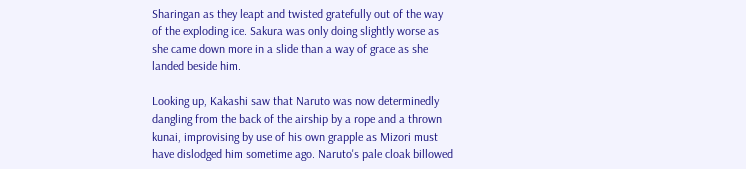Sharingan as they leapt and twisted gratefully out of the way of the exploding ice. Sakura was only doing slightly worse as she came down more in a slide than a way of grace as she landed beside him.

Looking up, Kakashi saw that Naruto was now determinedly dangling from the back of the airship by a rope and a thrown kunai, improvising by use of his own grapple as Mizori must have dislodged him sometime ago. Naruto's pale cloak billowed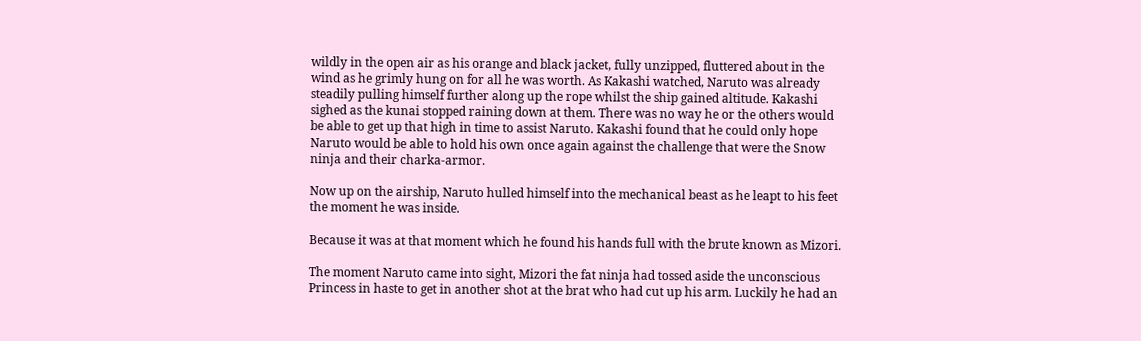wildly in the open air as his orange and black jacket, fully unzipped, fluttered about in the wind as he grimly hung on for all he was worth. As Kakashi watched, Naruto was already steadily pulling himself further along up the rope whilst the ship gained altitude. Kakashi sighed as the kunai stopped raining down at them. There was no way he or the others would be able to get up that high in time to assist Naruto. Kakashi found that he could only hope Naruto would be able to hold his own once again against the challenge that were the Snow ninja and their charka-armor.

Now up on the airship, Naruto hulled himself into the mechanical beast as he leapt to his feet the moment he was inside.

Because it was at that moment which he found his hands full with the brute known as Mizori.

The moment Naruto came into sight, Mizori the fat ninja had tossed aside the unconscious Princess in haste to get in another shot at the brat who had cut up his arm. Luckily he had an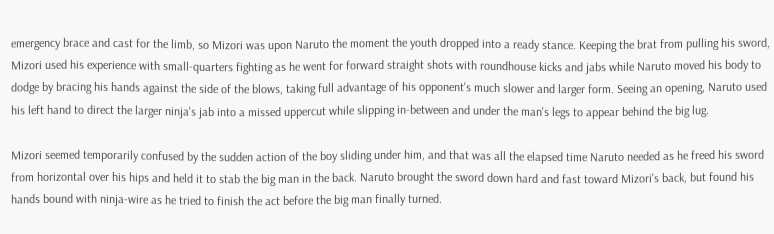emergency brace and cast for the limb, so Mizori was upon Naruto the moment the youth dropped into a ready stance. Keeping the brat from pulling his sword, Mizori used his experience with small-quarters fighting as he went for forward straight shots with roundhouse kicks and jabs while Naruto moved his body to dodge by bracing his hands against the side of the blows, taking full advantage of his opponent's much slower and larger form. Seeing an opening, Naruto used his left hand to direct the larger ninja's jab into a missed uppercut while slipping in-between and under the man's legs to appear behind the big lug.

Mizori seemed temporarily confused by the sudden action of the boy sliding under him, and that was all the elapsed time Naruto needed as he freed his sword from horizontal over his hips and held it to stab the big man in the back. Naruto brought the sword down hard and fast toward Mizori's back, but found his hands bound with ninja-wire as he tried to finish the act before the big man finally turned.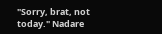"Sorry, brat, not today." Nadare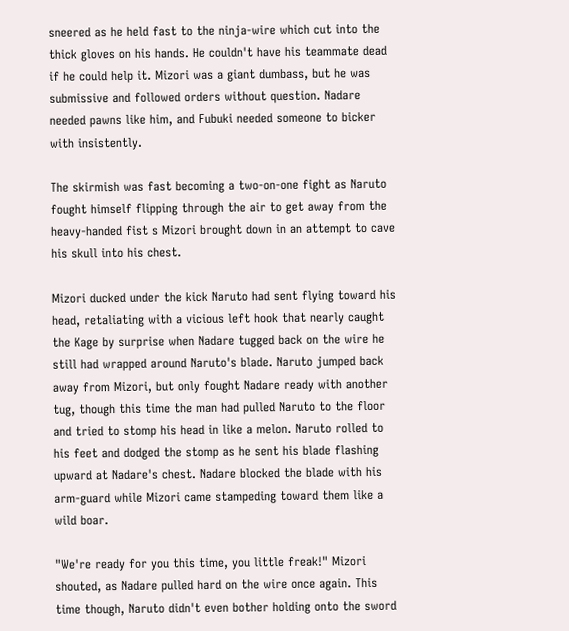sneered as he held fast to the ninja-wire which cut into the thick gloves on his hands. He couldn't have his teammate dead if he could help it. Mizori was a giant dumbass, but he was submissive and followed orders without question. Nadare needed pawns like him, and Fubuki needed someone to bicker with insistently.

The skirmish was fast becoming a two-on-one fight as Naruto fought himself flipping through the air to get away from the heavy-handed fist s Mizori brought down in an attempt to cave his skull into his chest.

Mizori ducked under the kick Naruto had sent flying toward his head, retaliating with a vicious left hook that nearly caught the Kage by surprise when Nadare tugged back on the wire he still had wrapped around Naruto's blade. Naruto jumped back away from Mizori, but only fought Nadare ready with another tug, though this time the man had pulled Naruto to the floor and tried to stomp his head in like a melon. Naruto rolled to his feet and dodged the stomp as he sent his blade flashing upward at Nadare's chest. Nadare blocked the blade with his arm-guard while Mizori came stampeding toward them like a wild boar.

"We're ready for you this time, you little freak!" Mizori shouted, as Nadare pulled hard on the wire once again. This time though, Naruto didn't even bother holding onto the sword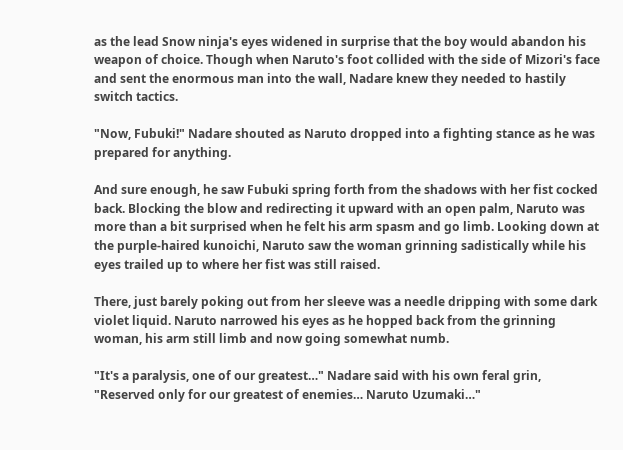as the lead Snow ninja's eyes widened in surprise that the boy would abandon his weapon of choice. Though when Naruto's foot collided with the side of Mizori's face and sent the enormous man into the wall, Nadare knew they needed to hastily switch tactics.

"Now, Fubuki!" Nadare shouted as Naruto dropped into a fighting stance as he was prepared for anything.

And sure enough, he saw Fubuki spring forth from the shadows with her fist cocked back. Blocking the blow and redirecting it upward with an open palm, Naruto was more than a bit surprised when he felt his arm spasm and go limb. Looking down at the purple-haired kunoichi, Naruto saw the woman grinning sadistically while his eyes trailed up to where her fist was still raised.

There, just barely poking out from her sleeve was a needle dripping with some dark violet liquid. Naruto narrowed his eyes as he hopped back from the grinning woman, his arm still limb and now going somewhat numb.

"It's a paralysis, one of our greatest…" Nadare said with his own feral grin, "Reserved only for our greatest of enemies… Naruto Uzumaki…"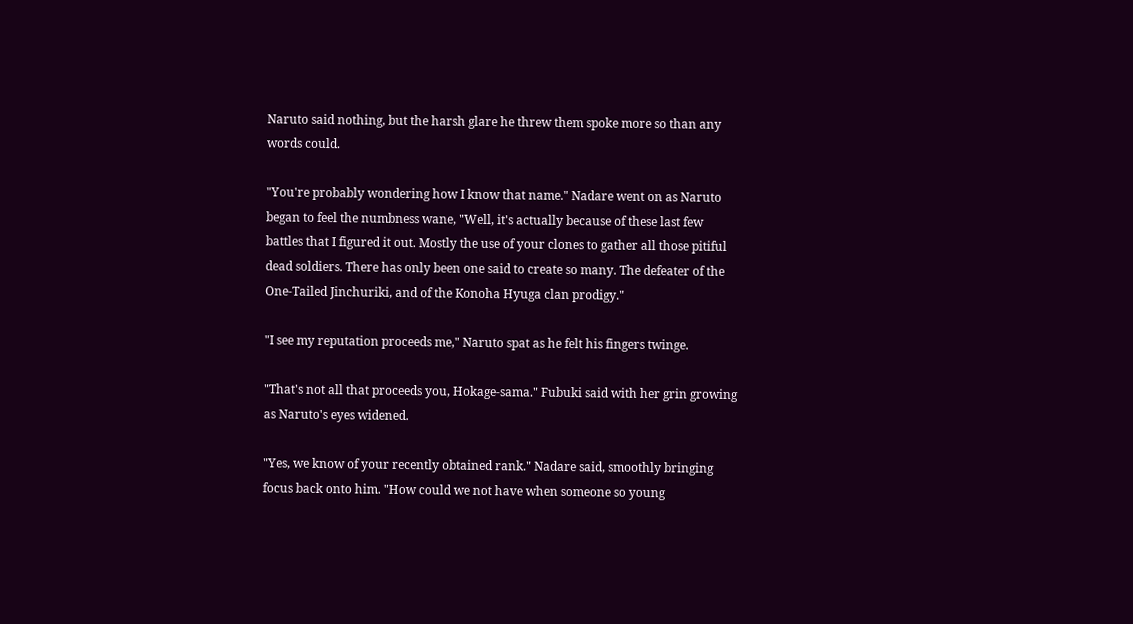Naruto said nothing, but the harsh glare he threw them spoke more so than any words could.

"You're probably wondering how I know that name." Nadare went on as Naruto began to feel the numbness wane, "Well, it's actually because of these last few battles that I figured it out. Mostly the use of your clones to gather all those pitiful dead soldiers. There has only been one said to create so many. The defeater of the One-Tailed Jinchuriki, and of the Konoha Hyuga clan prodigy."

"I see my reputation proceeds me," Naruto spat as he felt his fingers twinge.

"That's not all that proceeds you, Hokage-sama." Fubuki said with her grin growing as Naruto's eyes widened.

"Yes, we know of your recently obtained rank." Nadare said, smoothly bringing focus back onto him. "How could we not have when someone so young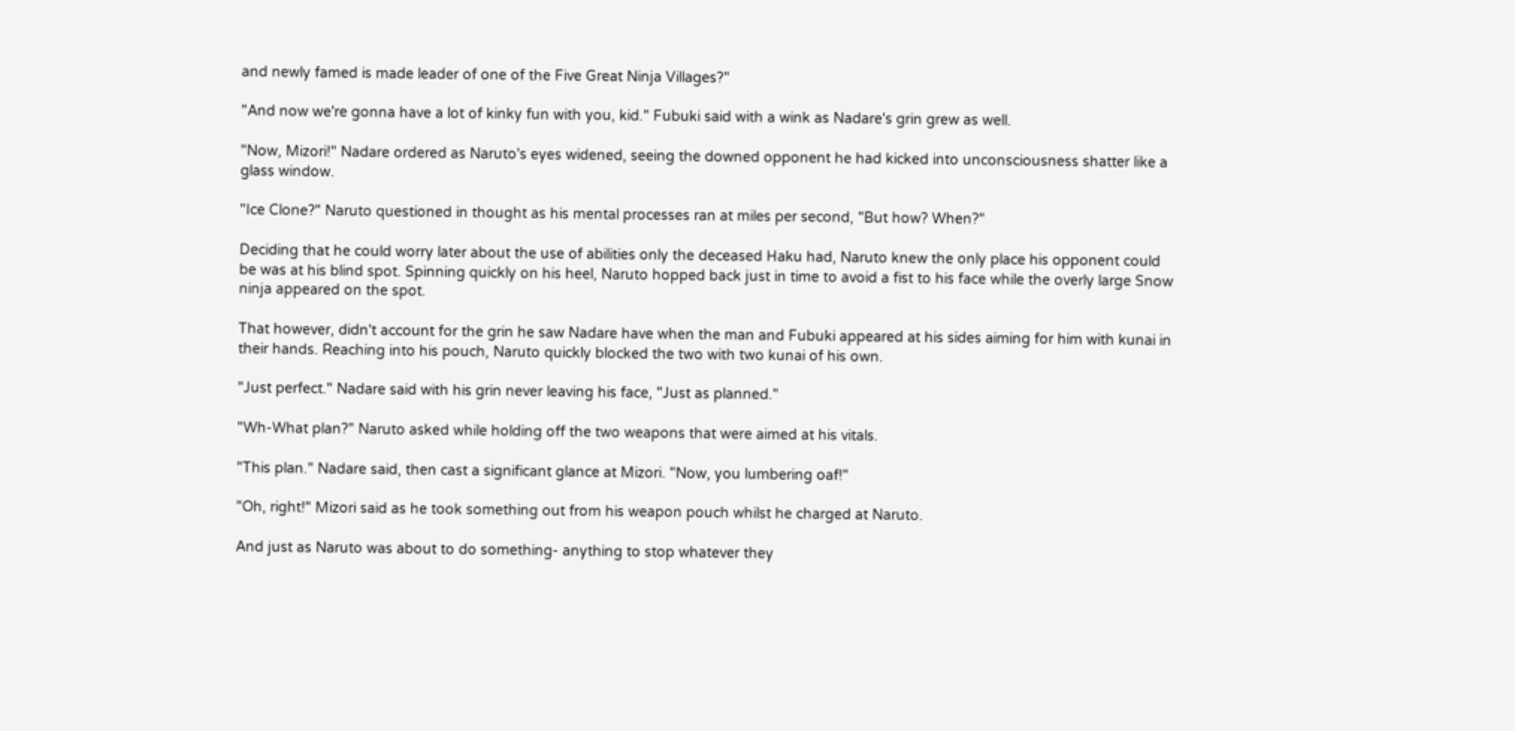and newly famed is made leader of one of the Five Great Ninja Villages?"

"And now we're gonna have a lot of kinky fun with you, kid." Fubuki said with a wink as Nadare's grin grew as well.

"Now, Mizori!" Nadare ordered as Naruto's eyes widened, seeing the downed opponent he had kicked into unconsciousness shatter like a glass window.

"Ice Clone?" Naruto questioned in thought as his mental processes ran at miles per second, "But how? When?"

Deciding that he could worry later about the use of abilities only the deceased Haku had, Naruto knew the only place his opponent could be was at his blind spot. Spinning quickly on his heel, Naruto hopped back just in time to avoid a fist to his face while the overly large Snow ninja appeared on the spot.

That however, didn't account for the grin he saw Nadare have when the man and Fubuki appeared at his sides aiming for him with kunai in their hands. Reaching into his pouch, Naruto quickly blocked the two with two kunai of his own.

"Just perfect." Nadare said with his grin never leaving his face, "Just as planned."

"Wh-What plan?" Naruto asked while holding off the two weapons that were aimed at his vitals.

"This plan." Nadare said, then cast a significant glance at Mizori. "Now, you lumbering oaf!"

"Oh, right!" Mizori said as he took something out from his weapon pouch whilst he charged at Naruto.

And just as Naruto was about to do something- anything to stop whatever they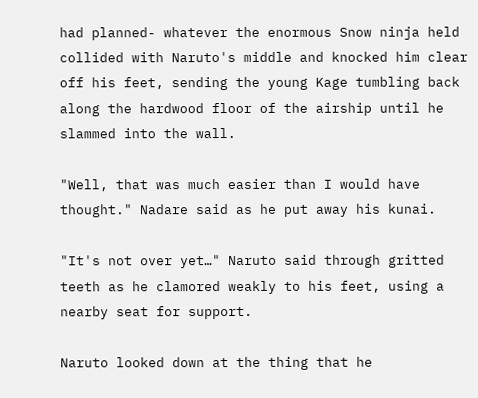had planned- whatever the enormous Snow ninja held collided with Naruto's middle and knocked him clear off his feet, sending the young Kage tumbling back along the hardwood floor of the airship until he slammed into the wall.

"Well, that was much easier than I would have thought." Nadare said as he put away his kunai.

"It's not over yet…" Naruto said through gritted teeth as he clamored weakly to his feet, using a nearby seat for support.

Naruto looked down at the thing that he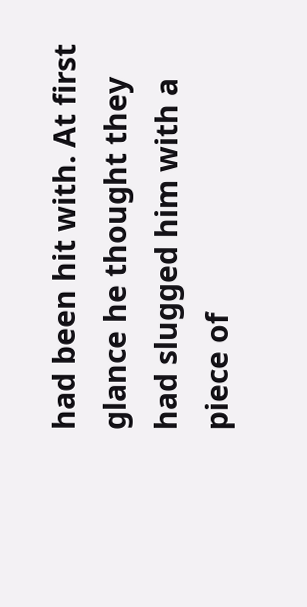had been hit with. At first glance he thought they had slugged him with a piece of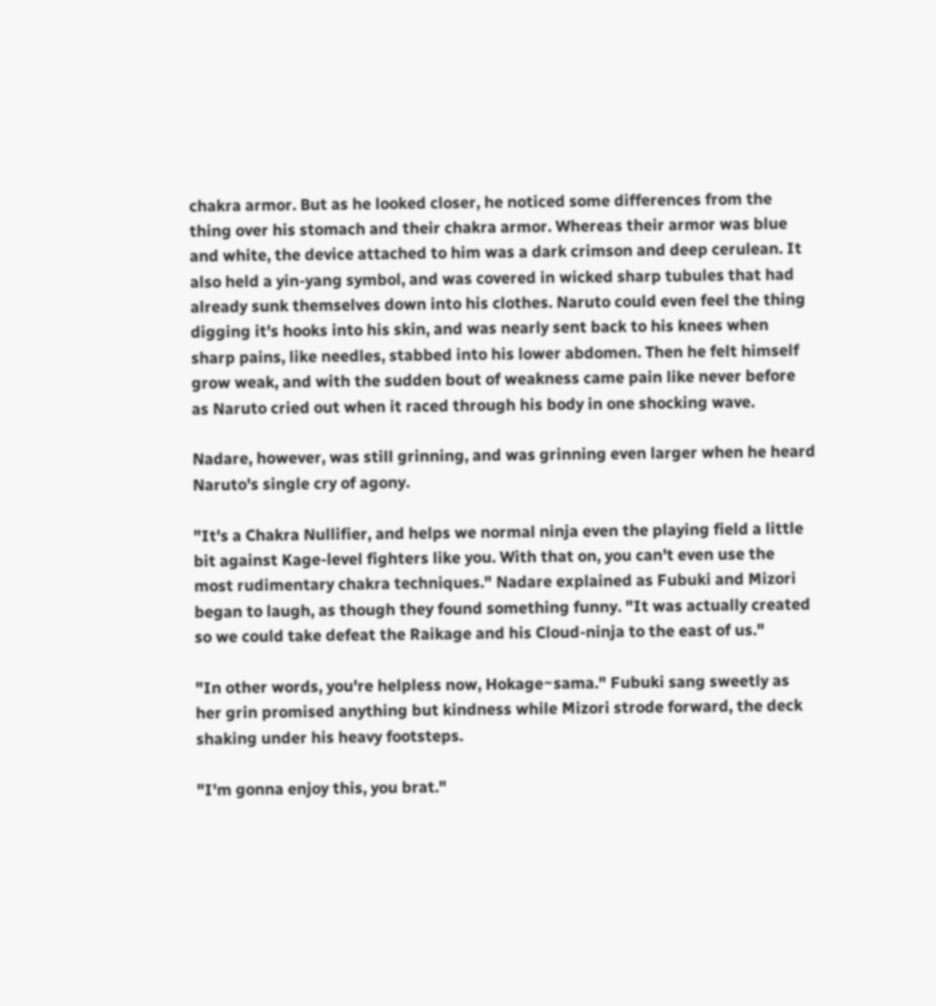chakra armor. But as he looked closer, he noticed some differences from the thing over his stomach and their chakra armor. Whereas their armor was blue and white, the device attached to him was a dark crimson and deep cerulean. It also held a yin-yang symbol, and was covered in wicked sharp tubules that had already sunk themselves down into his clothes. Naruto could even feel the thing digging it's hooks into his skin, and was nearly sent back to his knees when sharp pains, like needles, stabbed into his lower abdomen. Then he felt himself grow weak, and with the sudden bout of weakness came pain like never before as Naruto cried out when it raced through his body in one shocking wave.

Nadare, however, was still grinning, and was grinning even larger when he heard Naruto's single cry of agony.

"It's a Chakra Nullifier, and helps we normal ninja even the playing field a little bit against Kage-level fighters like you. With that on, you can't even use the most rudimentary chakra techniques." Nadare explained as Fubuki and Mizori began to laugh, as though they found something funny. "It was actually created so we could take defeat the Raikage and his Cloud-ninja to the east of us."

"In other words, you're helpless now, Hokage~sama." Fubuki sang sweetly as her grin promised anything but kindness while Mizori strode forward, the deck shaking under his heavy footsteps.

"I'm gonna enjoy this, you brat."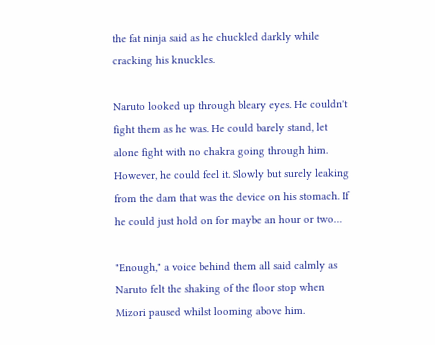the fat ninja said as he chuckled darkly while cracking his knuckles.

Naruto looked up through bleary eyes. He couldn't fight them as he was. He could barely stand, let alone fight with no chakra going through him. However, he could feel it. Slowly but surely leaking from the dam that was the device on his stomach. If he could just hold on for maybe an hour or two…

"Enough," a voice behind them all said calmly as Naruto felt the shaking of the floor stop when Mizori paused whilst looming above him.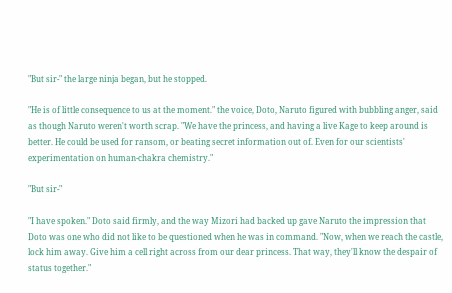"But sir-" the large ninja began, but he stopped.

"He is of little consequence to us at the moment." the voice, Doto, Naruto figured with bubbling anger, said as though Naruto weren't worth scrap. "We have the princess, and having a live Kage to keep around is better. He could be used for ransom, or beating secret information out of. Even for our scientists' experimentation on human-chakra chemistry."

"But sir-"

"I have spoken." Doto said firmly, and the way Mizori had backed up gave Naruto the impression that Doto was one who did not like to be questioned when he was in command. "Now, when we reach the castle, lock him away. Give him a cell right across from our dear princess. That way, they'll know the despair of status together."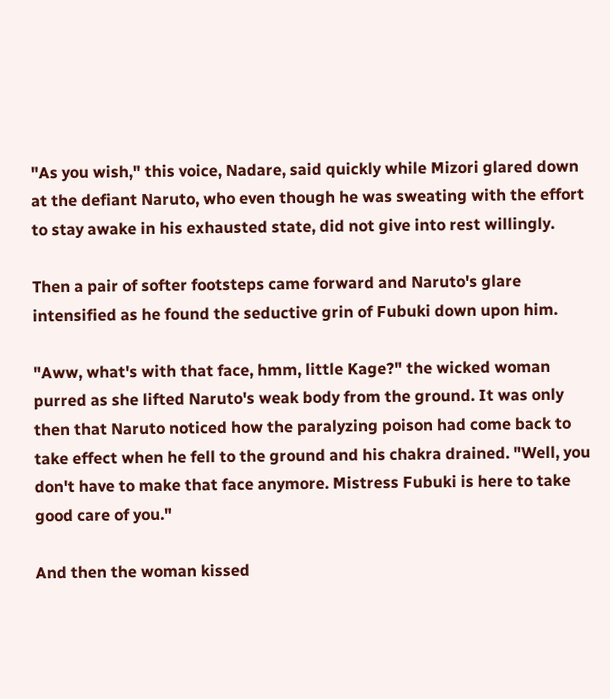"As you wish," this voice, Nadare, said quickly while Mizori glared down at the defiant Naruto, who even though he was sweating with the effort to stay awake in his exhausted state, did not give into rest willingly.

Then a pair of softer footsteps came forward and Naruto's glare intensified as he found the seductive grin of Fubuki down upon him.

"Aww, what's with that face, hmm, little Kage?" the wicked woman purred as she lifted Naruto's weak body from the ground. It was only then that Naruto noticed how the paralyzing poison had come back to take effect when he fell to the ground and his chakra drained. "Well, you don't have to make that face anymore. Mistress Fubuki is here to take good care of you."

And then the woman kissed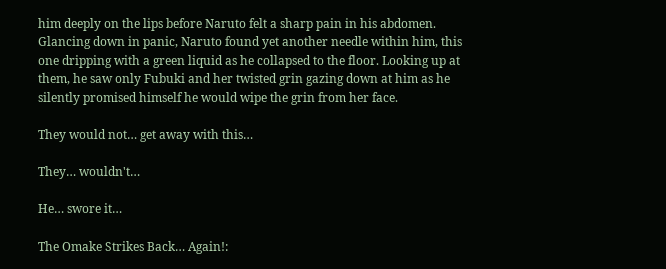him deeply on the lips before Naruto felt a sharp pain in his abdomen. Glancing down in panic, Naruto found yet another needle within him, this one dripping with a green liquid as he collapsed to the floor. Looking up at them, he saw only Fubuki and her twisted grin gazing down at him as he silently promised himself he would wipe the grin from her face.

They would not… get away with this…

They… wouldn't…

He… swore it…

The Omake Strikes Back… Again!: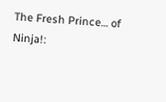The Fresh Prince… of Ninja!: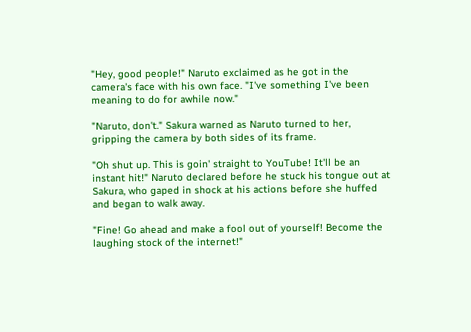"Hey, good people!" Naruto exclaimed as he got in the camera's face with his own face. "I've something I've been meaning to do for awhile now."

"Naruto, don't." Sakura warned as Naruto turned to her, gripping the camera by both sides of its frame.

"Oh shut up. This is goin' straight to YouTube! It'll be an instant hit!" Naruto declared before he stuck his tongue out at Sakura, who gaped in shock at his actions before she huffed and began to walk away.

"Fine! Go ahead and make a fool out of yourself! Become the laughing stock of the internet!"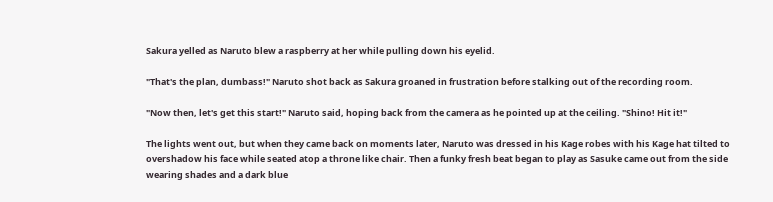Sakura yelled as Naruto blew a raspberry at her while pulling down his eyelid.

"That's the plan, dumbass!" Naruto shot back as Sakura groaned in frustration before stalking out of the recording room.

"Now then, let's get this start!" Naruto said, hoping back from the camera as he pointed up at the ceiling. "Shino! Hit it!"

The lights went out, but when they came back on moments later, Naruto was dressed in his Kage robes with his Kage hat tilted to overshadow his face while seated atop a throne like chair. Then a funky fresh beat began to play as Sasuke came out from the side wearing shades and a dark blue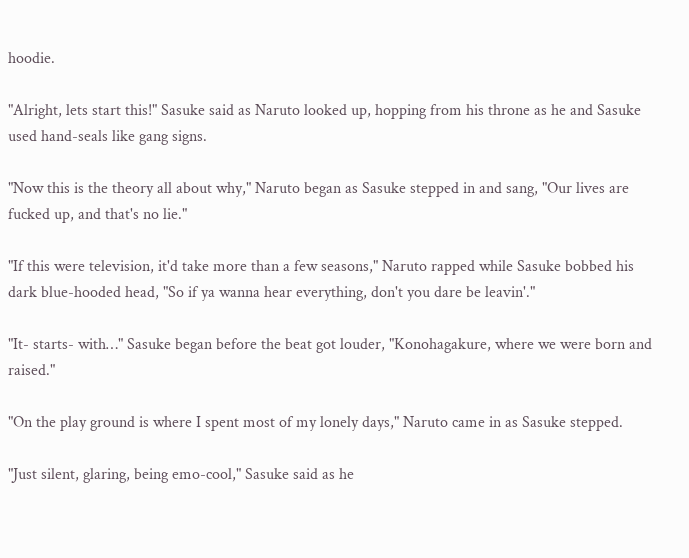hoodie.

"Alright, lets start this!" Sasuke said as Naruto looked up, hopping from his throne as he and Sasuke used hand-seals like gang signs.

"Now this is the theory all about why," Naruto began as Sasuke stepped in and sang, "Our lives are fucked up, and that's no lie."

"If this were television, it'd take more than a few seasons," Naruto rapped while Sasuke bobbed his dark blue-hooded head, "So if ya wanna hear everything, don't you dare be leavin'."

"It- starts- with…" Sasuke began before the beat got louder, "Konohagakure, where we were born and raised."

"On the play ground is where I spent most of my lonely days," Naruto came in as Sasuke stepped.

"Just silent, glaring, being emo-cool," Sasuke said as he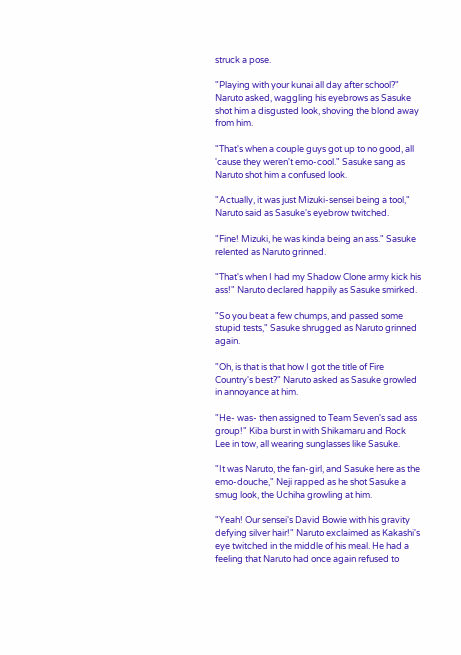struck a pose.

"Playing with your kunai all day after school?" Naruto asked, waggling his eyebrows as Sasuke shot him a disgusted look, shoving the blond away from him.

"That's when a couple guys got up to no good, all 'cause they weren't emo-cool." Sasuke sang as Naruto shot him a confused look.

"Actually, it was just Mizuki-sensei being a tool," Naruto said as Sasuke's eyebrow twitched.

"Fine! Mizuki, he was kinda being an ass." Sasuke relented as Naruto grinned.

"That's when I had my Shadow Clone army kick his ass!" Naruto declared happily as Sasuke smirked.

"So you beat a few chumps, and passed some stupid tests," Sasuke shrugged as Naruto grinned again.

"Oh, is that is that how I got the title of Fire Country's best?" Naruto asked as Sasuke growled in annoyance at him.

"He- was- then assigned to Team Seven's sad ass group!" Kiba burst in with Shikamaru and Rock Lee in tow, all wearing sunglasses like Sasuke.

"It was Naruto, the fan-girl, and Sasuke here as the emo-douche," Neji rapped as he shot Sasuke a smug look, the Uchiha growling at him.

"Yeah! Our sensei's David Bowie with his gravity defying silver hair!" Naruto exclaimed as Kakashi's eye twitched in the middle of his meal. He had a feeling that Naruto had once again refused to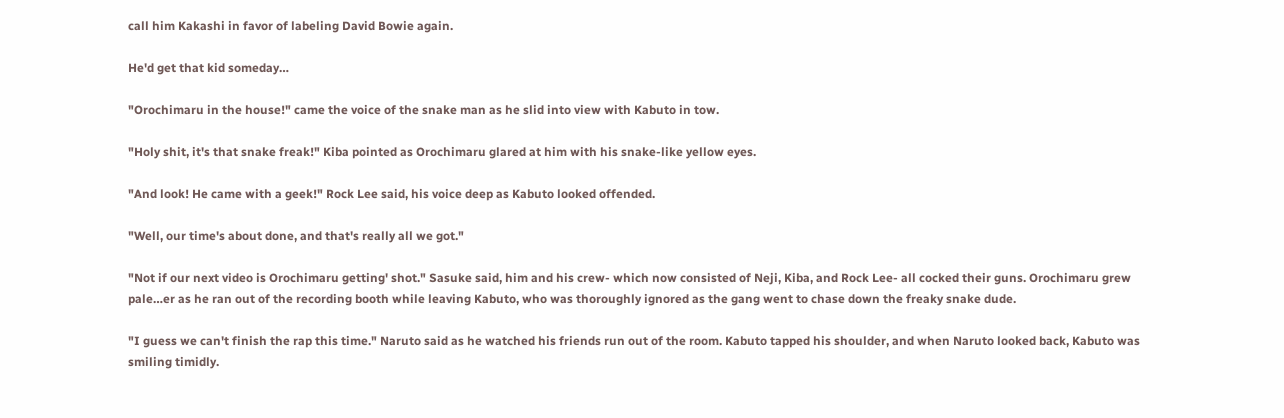call him Kakashi in favor of labeling David Bowie again.

He'd get that kid someday…

"Orochimaru in the house!" came the voice of the snake man as he slid into view with Kabuto in tow.

"Holy shit, it's that snake freak!" Kiba pointed as Orochimaru glared at him with his snake-like yellow eyes.

"And look! He came with a geek!" Rock Lee said, his voice deep as Kabuto looked offended.

"Well, our time's about done, and that's really all we got."

"Not if our next video is Orochimaru getting' shot." Sasuke said, him and his crew- which now consisted of Neji, Kiba, and Rock Lee- all cocked their guns. Orochimaru grew pale…er as he ran out of the recording booth while leaving Kabuto, who was thoroughly ignored as the gang went to chase down the freaky snake dude.

"I guess we can't finish the rap this time." Naruto said as he watched his friends run out of the room. Kabuto tapped his shoulder, and when Naruto looked back, Kabuto was smiling timidly.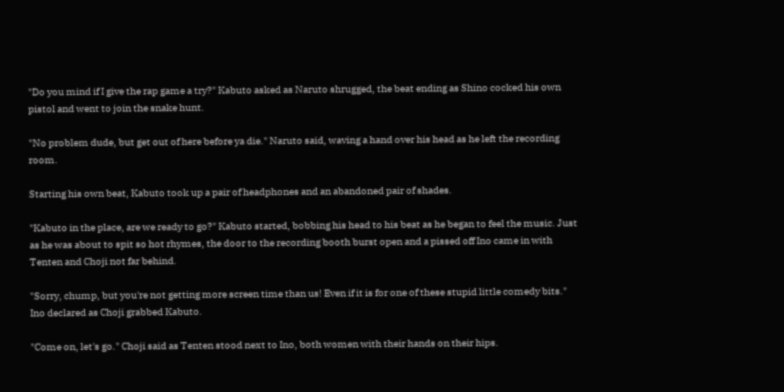"Do you mind if I give the rap game a try?" Kabuto asked as Naruto shrugged, the beat ending as Shino cocked his own pistol and went to join the snake hunt.

"No problem dude, but get out of here before ya die." Naruto said, waving a hand over his head as he left the recording room.

Starting his own beat, Kabuto took up a pair of headphones and an abandoned pair of shades.

"Kabuto in the place, are we ready to go?" Kabuto started, bobbing his head to his beat as he began to feel the music. Just as he was about to spit so hot rhymes, the door to the recording booth burst open and a pissed off Ino came in with Tenten and Choji not far behind.

"Sorry, chump, but you're not getting more screen time than us! Even if it is for one of these stupid little comedy bits." Ino declared as Choji grabbed Kabuto.

"Come on, let's go." Choji said as Tenten stood next to Ino, both women with their hands on their hips.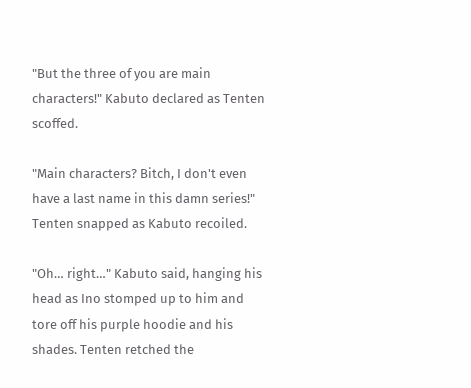"But the three of you are main characters!" Kabuto declared as Tenten scoffed.

"Main characters? Bitch, I don't even have a last name in this damn series!" Tenten snapped as Kabuto recoiled.

"Oh… right…" Kabuto said, hanging his head as Ino stomped up to him and tore off his purple hoodie and his shades. Tenten retched the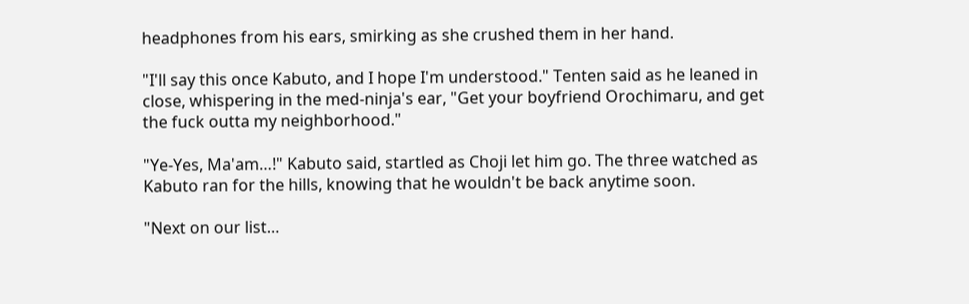headphones from his ears, smirking as she crushed them in her hand.

"I'll say this once Kabuto, and I hope I'm understood." Tenten said as he leaned in close, whispering in the med-ninja's ear, "Get your boyfriend Orochimaru, and get the fuck outta my neighborhood."

"Ye-Yes, Ma'am…!" Kabuto said, startled as Choji let him go. The three watched as Kabuto ran for the hills, knowing that he wouldn't be back anytime soon.

"Next on our list…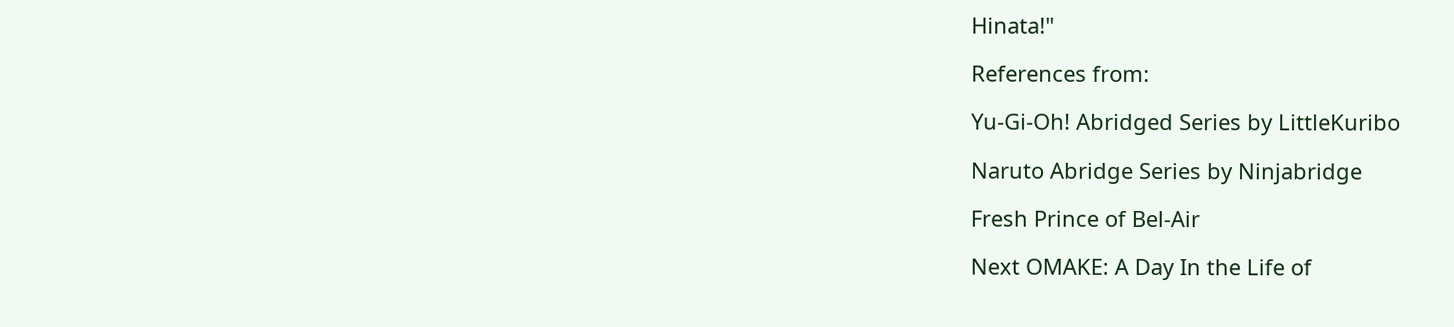Hinata!"

References from:

Yu-Gi-Oh! Abridged Series by LittleKuribo

Naruto Abridge Series by Ninjabridge

Fresh Prince of Bel-Air

Next OMAKE: A Day In the Life of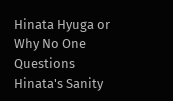Hinata Hyuga or Why No One Questions Hinata's Sanity